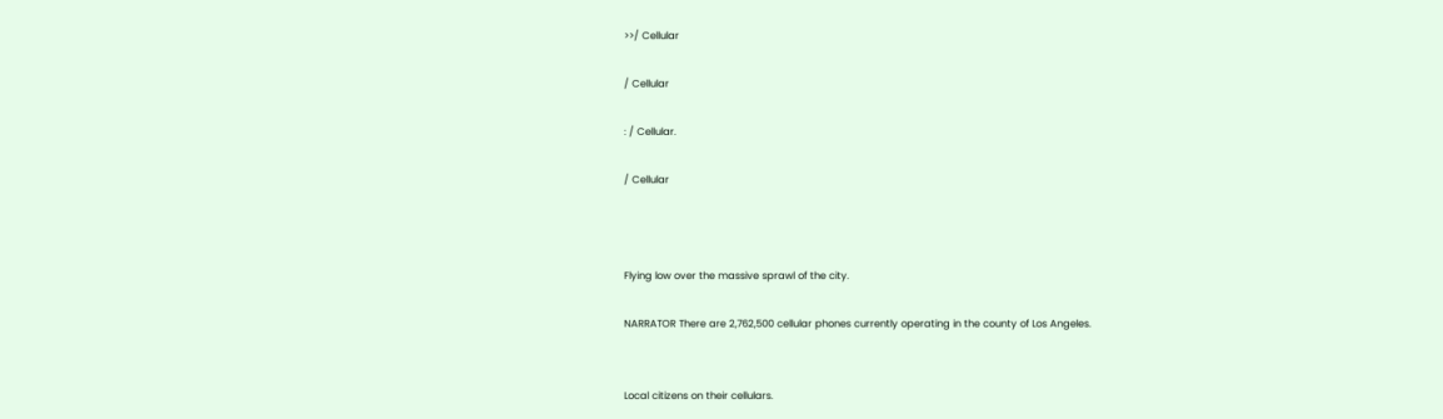>>/ Cellular

/ Cellular

: / Cellular.

/ Cellular



Flying low over the massive sprawl of the city.

NARRATOR There are 2,762,500 cellular phones currently operating in the county of Los Angeles.


Local citizens on their cellulars.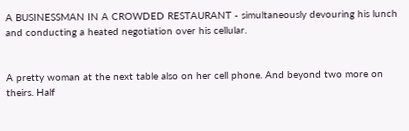A BUSINESSMAN IN A CROWDED RESTAURANT - simultaneously devouring his lunch and conducting a heated negotiation over his cellular.


A pretty woman at the next table also on her cell phone. And beyond two more on theirs. Half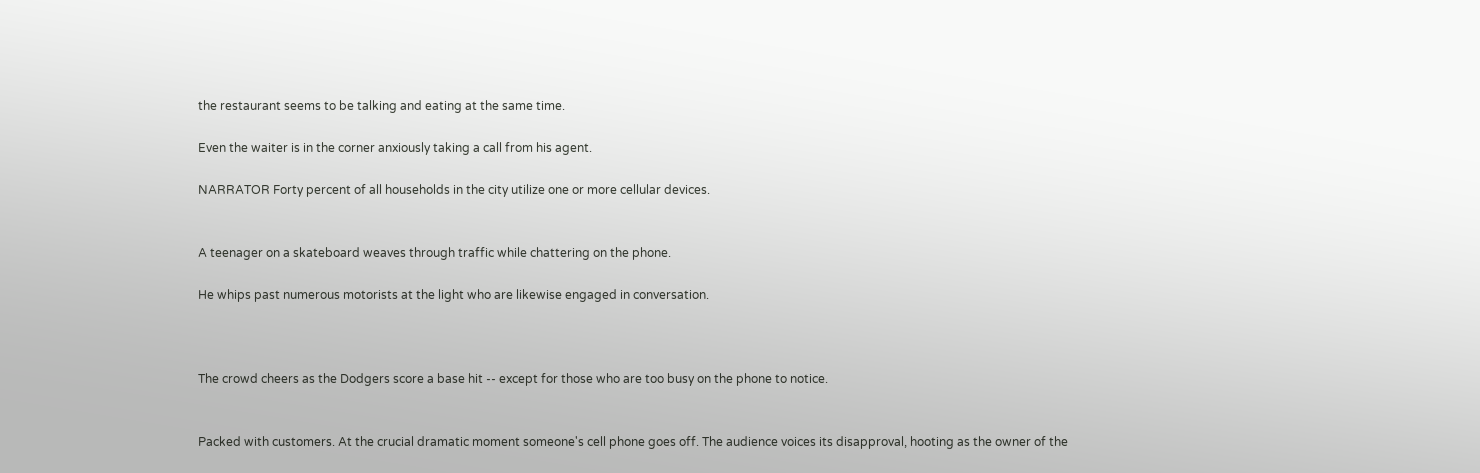the restaurant seems to be talking and eating at the same time.

Even the waiter is in the corner anxiously taking a call from his agent.

NARRATOR Forty percent of all households in the city utilize one or more cellular devices.


A teenager on a skateboard weaves through traffic while chattering on the phone.

He whips past numerous motorists at the light who are likewise engaged in conversation.



The crowd cheers as the Dodgers score a base hit -- except for those who are too busy on the phone to notice.


Packed with customers. At the crucial dramatic moment someone's cell phone goes off. The audience voices its disapproval, hooting as the owner of the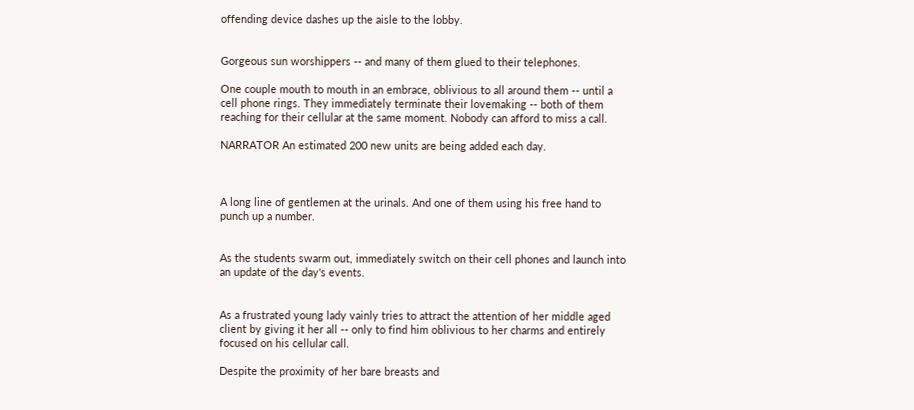offending device dashes up the aisle to the lobby.


Gorgeous sun worshippers -- and many of them glued to their telephones.

One couple mouth to mouth in an embrace, oblivious to all around them -- until a cell phone rings. They immediately terminate their lovemaking -- both of them reaching for their cellular at the same moment. Nobody can afford to miss a call.

NARRATOR An estimated 200 new units are being added each day.



A long line of gentlemen at the urinals. And one of them using his free hand to punch up a number.


As the students swarm out, immediately switch on their cell phones and launch into an update of the day's events.


As a frustrated young lady vainly tries to attract the attention of her middle aged client by giving it her all -- only to find him oblivious to her charms and entirely focused on his cellular call.

Despite the proximity of her bare breasts and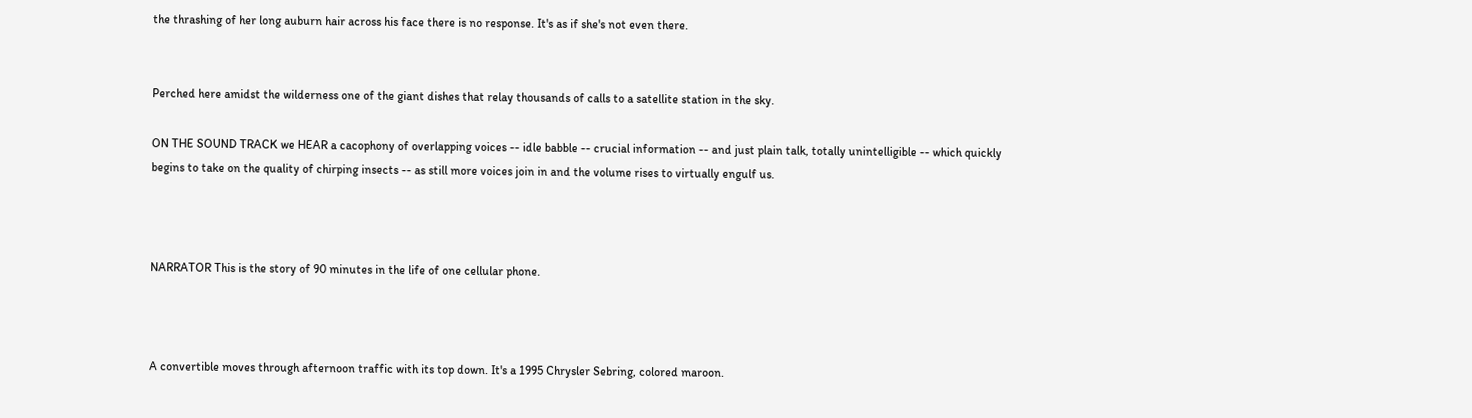the thrashing of her long auburn hair across his face there is no response. It's as if she's not even there.


Perched here amidst the wilderness one of the giant dishes that relay thousands of calls to a satellite station in the sky.

ON THE SOUND TRACK we HEAR a cacophony of overlapping voices -- idle babble -- crucial information -- and just plain talk, totally unintelligible -- which quickly begins to take on the quality of chirping insects -- as still more voices join in and the volume rises to virtually engulf us.



NARRATOR This is the story of 90 minutes in the life of one cellular phone.



A convertible moves through afternoon traffic with its top down. It's a 1995 Chrysler Sebring, colored maroon.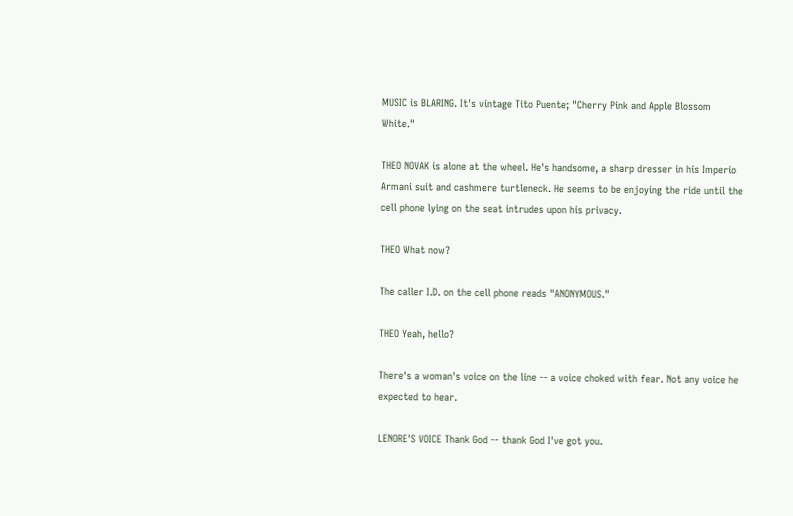MUSIC is BLARING. It's vintage Tito Puente; "Cherry Pink and Apple Blossom White."

THEO NOVAK is alone at the wheel. He's handsome, a sharp dresser in his Imperio Armani suit and cashmere turtleneck. He seems to be enjoying the ride until the cell phone lying on the seat intrudes upon his privacy.

THEO What now?

The caller I.D. on the cell phone reads "ANONYMOUS."

THEO Yeah, hello?

There's a woman's voice on the line -- a voice choked with fear. Not any voice he expected to hear.

LENORE'S VOICE Thank God -- thank God I've got you.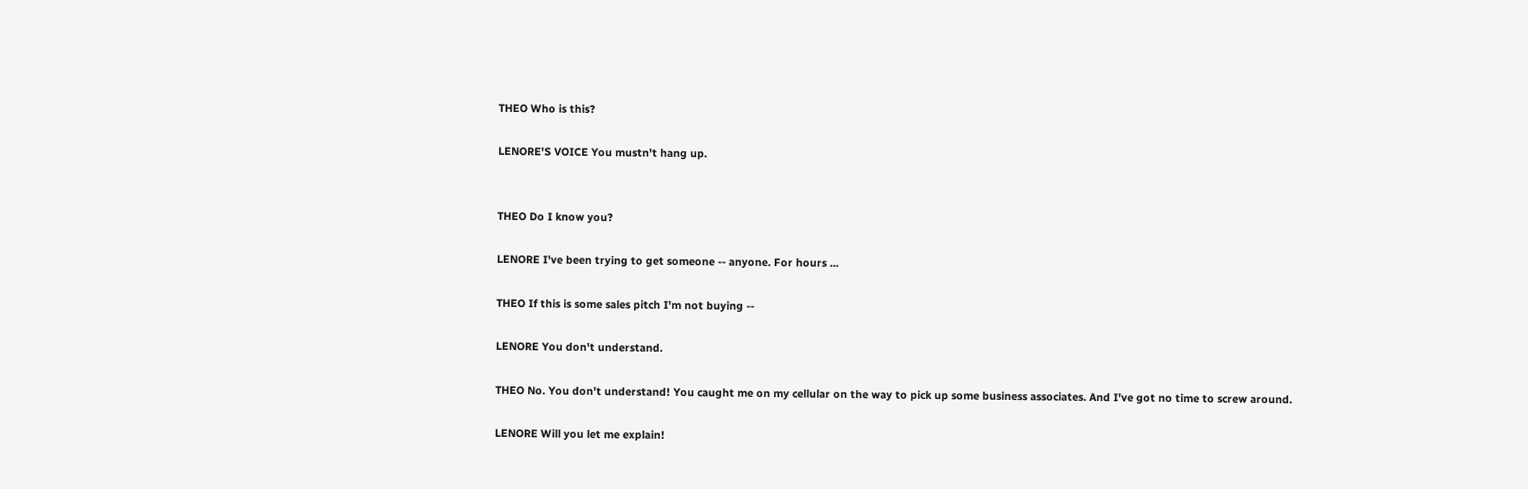THEO Who is this?

LENORE'S VOICE You mustn't hang up.


THEO Do I know you?

LENORE I've been trying to get someone -- anyone. For hours ...

THEO If this is some sales pitch I'm not buying --

LENORE You don't understand.

THEO No. You don't understand! You caught me on my cellular on the way to pick up some business associates. And I've got no time to screw around.

LENORE Will you let me explain!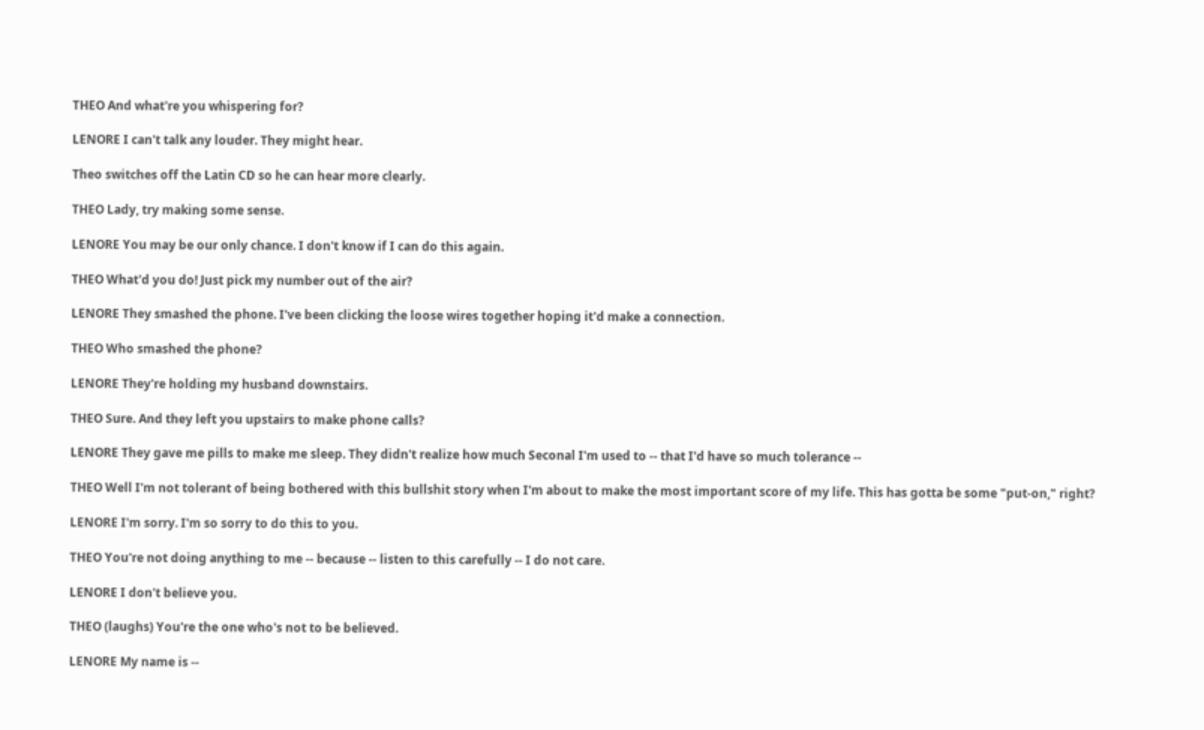THEO And what're you whispering for?

LENORE I can't talk any louder. They might hear.

Theo switches off the Latin CD so he can hear more clearly.

THEO Lady, try making some sense.

LENORE You may be our only chance. I don't know if I can do this again.

THEO What'd you do! Just pick my number out of the air?

LENORE They smashed the phone. I've been clicking the loose wires together hoping it'd make a connection.

THEO Who smashed the phone?

LENORE They're holding my husband downstairs.

THEO Sure. And they left you upstairs to make phone calls?

LENORE They gave me pills to make me sleep. They didn't realize how much Seconal I'm used to -- that I'd have so much tolerance --

THEO Well I'm not tolerant of being bothered with this bullshit story when I'm about to make the most important score of my life. This has gotta be some "put-on," right?

LENORE I'm sorry. I'm so sorry to do this to you.

THEO You're not doing anything to me -- because -- listen to this carefully -- I do not care.

LENORE I don't believe you.

THEO (laughs) You're the one who's not to be believed.

LENORE My name is --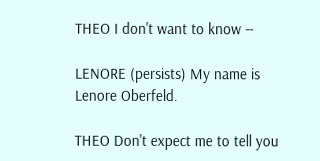THEO I don't want to know --

LENORE (persists) My name is Lenore Oberfeld.

THEO Don't expect me to tell you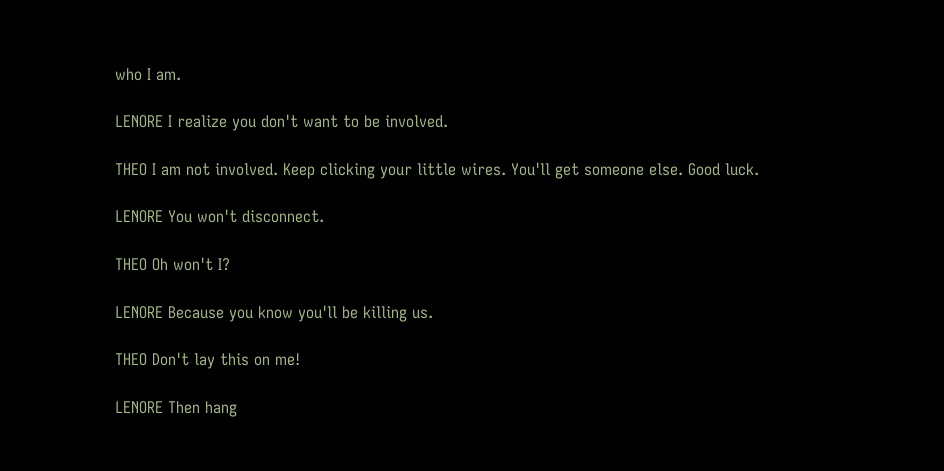who I am.

LENORE I realize you don't want to be involved.

THEO I am not involved. Keep clicking your little wires. You'll get someone else. Good luck.

LENORE You won't disconnect.

THEO Oh won't I?

LENORE Because you know you'll be killing us.

THEO Don't lay this on me!

LENORE Then hang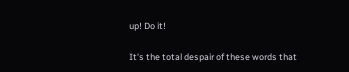up! Do it!

It's the total despair of these words that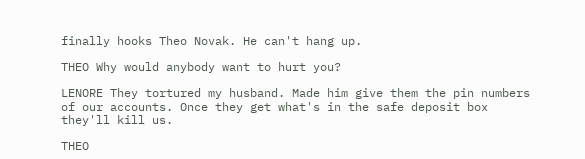finally hooks Theo Novak. He can't hang up.

THEO Why would anybody want to hurt you?

LENORE They tortured my husband. Made him give them the pin numbers of our accounts. Once they get what's in the safe deposit box they'll kill us.

THEO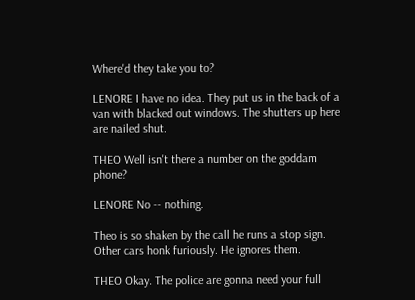Where'd they take you to?

LENORE I have no idea. They put us in the back of a van with blacked out windows. The shutters up here are nailed shut.

THEO Well isn't there a number on the goddam phone?

LENORE No -- nothing.

Theo is so shaken by the call he runs a stop sign. Other cars honk furiously. He ignores them.

THEO Okay. The police are gonna need your full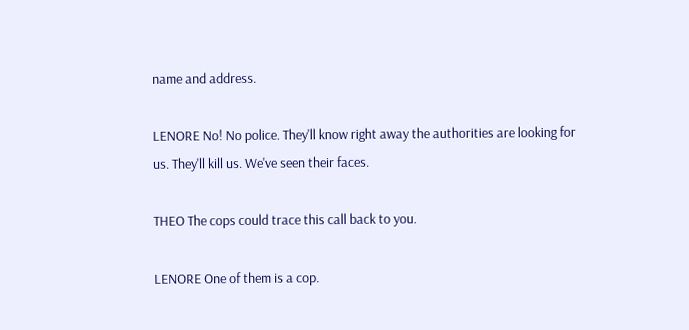name and address.

LENORE No! No police. They'll know right away the authorities are looking for us. They'll kill us. We've seen their faces.

THEO The cops could trace this call back to you.

LENORE One of them is a cop.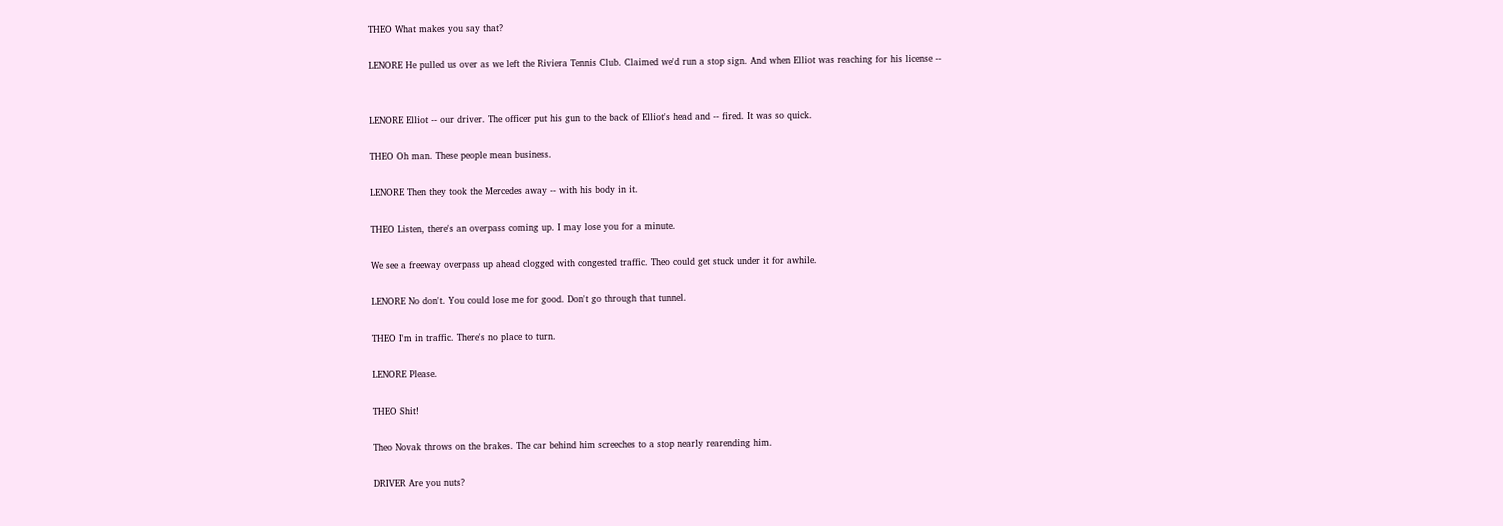THEO What makes you say that?

LENORE He pulled us over as we left the Riviera Tennis Club. Claimed we'd run a stop sign. And when Elliot was reaching for his license --


LENORE Elliot -- our driver. The officer put his gun to the back of Elliot's head and -- fired. It was so quick.

THEO Oh man. These people mean business.

LENORE Then they took the Mercedes away -- with his body in it.

THEO Listen, there's an overpass coming up. I may lose you for a minute.

We see a freeway overpass up ahead clogged with congested traffic. Theo could get stuck under it for awhile.

LENORE No don't. You could lose me for good. Don't go through that tunnel.

THEO I'm in traffic. There's no place to turn.

LENORE Please.

THEO Shit!

Theo Novak throws on the brakes. The car behind him screeches to a stop nearly rearending him.

DRIVER Are you nuts?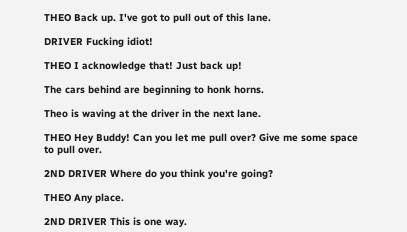THEO Back up. I've got to pull out of this lane.

DRIVER Fucking idiot!

THEO I acknowledge that! Just back up!

The cars behind are beginning to honk horns.

Theo is waving at the driver in the next lane.

THEO Hey Buddy! Can you let me pull over? Give me some space to pull over.

2ND DRIVER Where do you think you're going?

THEO Any place.

2ND DRIVER This is one way.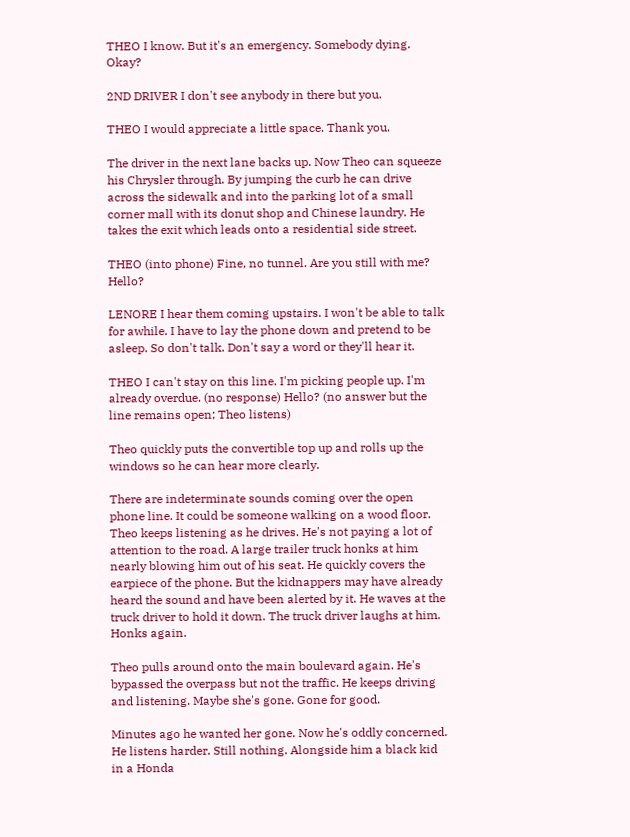THEO I know. But it's an emergency. Somebody dying. Okay?

2ND DRIVER I don't see anybody in there but you.

THEO I would appreciate a little space. Thank you.

The driver in the next lane backs up. Now Theo can squeeze his Chrysler through. By jumping the curb he can drive across the sidewalk and into the parking lot of a small corner mall with its donut shop and Chinese laundry. He takes the exit which leads onto a residential side street.

THEO (into phone) Fine, no tunnel. Are you still with me? Hello?

LENORE I hear them coming upstairs. I won't be able to talk for awhile. I have to lay the phone down and pretend to be asleep. So don't talk. Don't say a word or they'll hear it.

THEO I can't stay on this line. I'm picking people up. I'm already overdue. (no response) Hello? (no answer but the line remains open; Theo listens)

Theo quickly puts the convertible top up and rolls up the windows so he can hear more clearly.

There are indeterminate sounds coming over the open phone line. It could be someone walking on a wood floor. Theo keeps listening as he drives. He's not paying a lot of attention to the road. A large trailer truck honks at him nearly blowing him out of his seat. He quickly covers the earpiece of the phone. But the kidnappers may have already heard the sound and have been alerted by it. He waves at the truck driver to hold it down. The truck driver laughs at him. Honks again.

Theo pulls around onto the main boulevard again. He's bypassed the overpass but not the traffic. He keeps driving and listening. Maybe she's gone. Gone for good.

Minutes ago he wanted her gone. Now he's oddly concerned. He listens harder. Still nothing. Alongside him a black kid in a Honda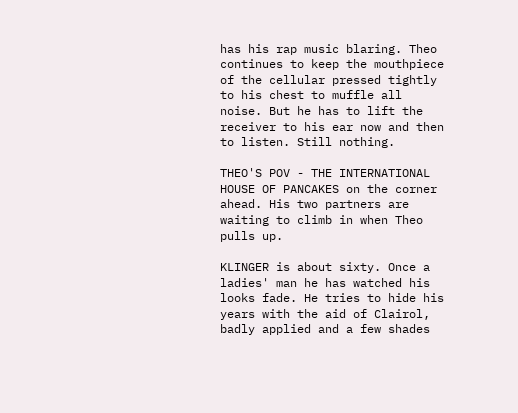has his rap music blaring. Theo continues to keep the mouthpiece of the cellular pressed tightly to his chest to muffle all noise. But he has to lift the receiver to his ear now and then to listen. Still nothing.

THEO'S POV - THE INTERNATIONAL HOUSE OF PANCAKES on the corner ahead. His two partners are waiting to climb in when Theo pulls up.

KLINGER is about sixty. Once a ladies' man he has watched his looks fade. He tries to hide his years with the aid of Clairol, badly applied and a few shades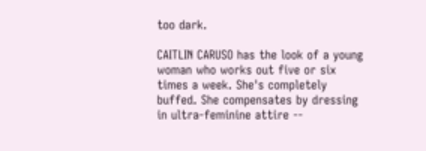too dark.

CAITLIN CARUSO has the look of a young woman who works out five or six times a week. She's completely buffed. She compensates by dressing in ultra-feminine attire --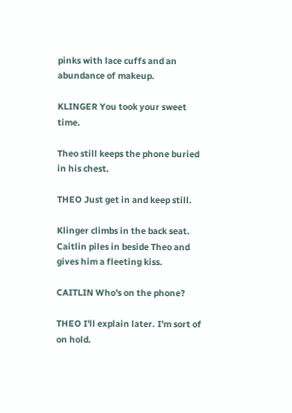pinks with lace cuffs and an abundance of makeup.

KLINGER You took your sweet time.

Theo still keeps the phone buried in his chest.

THEO Just get in and keep still.

Klinger climbs in the back seat. Caitlin piles in beside Theo and gives him a fleeting kiss.

CAITLIN Who's on the phone?

THEO I'll explain later. I'm sort of on hold.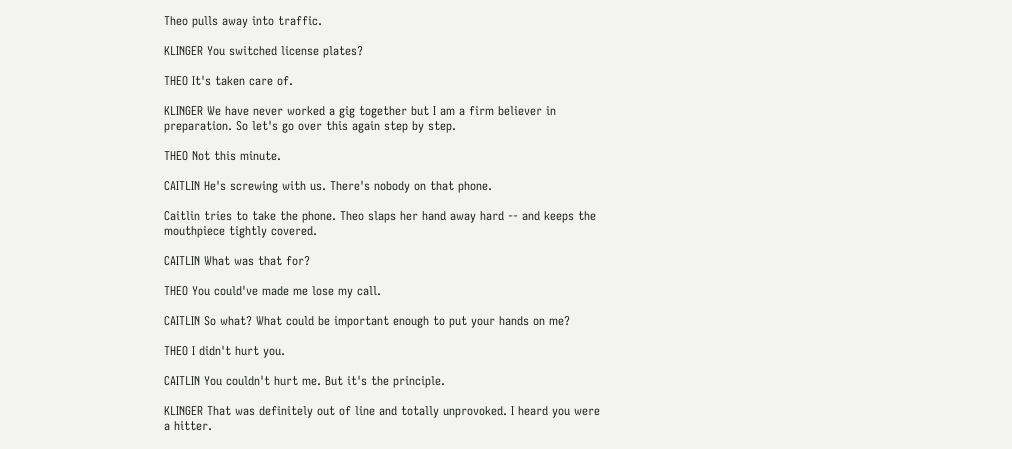Theo pulls away into traffic.

KLINGER You switched license plates?

THEO It's taken care of.

KLINGER We have never worked a gig together but I am a firm believer in preparation. So let's go over this again step by step.

THEO Not this minute.

CAITLIN He's screwing with us. There's nobody on that phone.

Caitlin tries to take the phone. Theo slaps her hand away hard -- and keeps the mouthpiece tightly covered.

CAITLIN What was that for?

THEO You could've made me lose my call.

CAITLIN So what? What could be important enough to put your hands on me?

THEO I didn't hurt you.

CAITLIN You couldn't hurt me. But it's the principle.

KLINGER That was definitely out of line and totally unprovoked. I heard you were a hitter.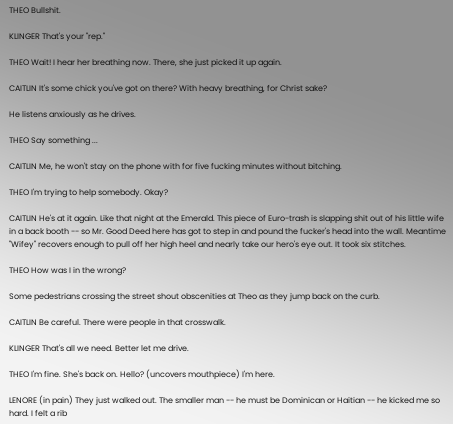THEO Bullshit.

KLINGER That's your "rep."

THEO Wait! I hear her breathing now. There, she just picked it up again.

CAITLIN It's some chick you've got on there? With heavy breathing, for Christ sake?

He listens anxiously as he drives.

THEO Say something ...

CAITLIN Me, he won't stay on the phone with for five fucking minutes without bitching.

THEO I'm trying to help somebody. Okay?

CAITLIN He's at it again. Like that night at the Emerald. This piece of Euro-trash is slapping shit out of his little wife in a back booth -- so Mr. Good Deed here has got to step in and pound the fucker's head into the wall. Meantime "Wifey" recovers enough to pull off her high heel and nearly take our hero's eye out. It took six stitches.

THEO How was I in the wrong?

Some pedestrians crossing the street shout obscenities at Theo as they jump back on the curb.

CAITLIN Be careful. There were people in that crosswalk.

KLINGER That's all we need. Better let me drive.

THEO I'm fine. She's back on. Hello? (uncovers mouthpiece) I'm here.

LENORE (in pain) They just walked out. The smaller man -- he must be Dominican or Haitian -- he kicked me so hard. I felt a rib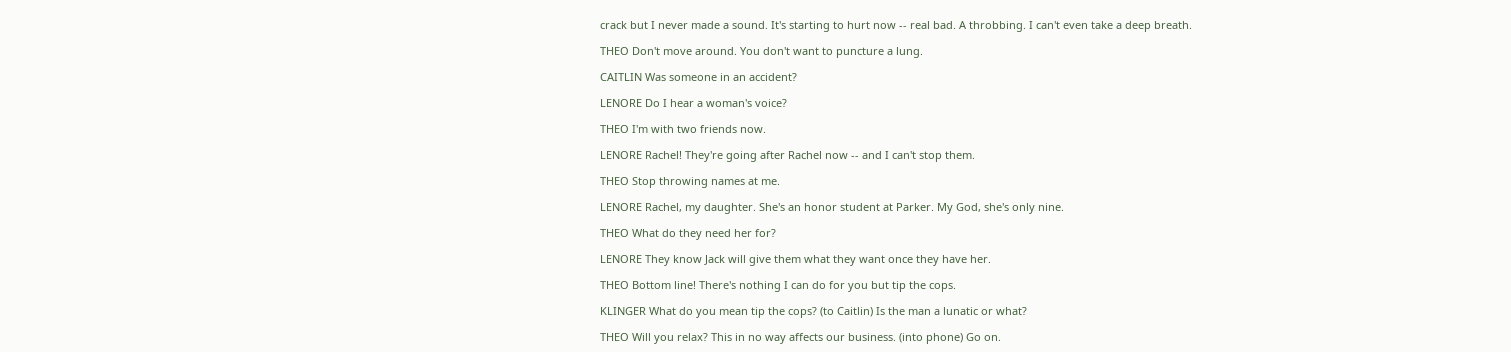crack but I never made a sound. It's starting to hurt now -- real bad. A throbbing. I can't even take a deep breath.

THEO Don't move around. You don't want to puncture a lung.

CAITLIN Was someone in an accident?

LENORE Do I hear a woman's voice?

THEO I'm with two friends now.

LENORE Rachel! They're going after Rachel now -- and I can't stop them.

THEO Stop throwing names at me.

LENORE Rachel, my daughter. She's an honor student at Parker. My God, she's only nine.

THEO What do they need her for?

LENORE They know Jack will give them what they want once they have her.

THEO Bottom line! There's nothing I can do for you but tip the cops.

KLINGER What do you mean tip the cops? (to Caitlin) Is the man a lunatic or what?

THEO Will you relax? This in no way affects our business. (into phone) Go on.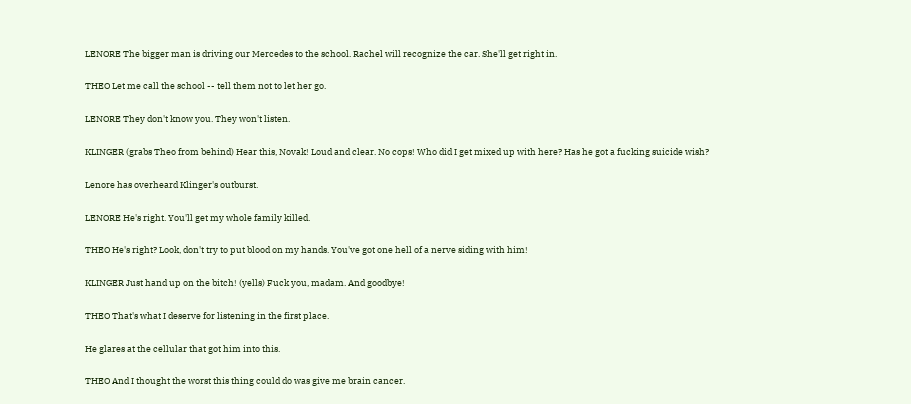LENORE The bigger man is driving our Mercedes to the school. Rachel will recognize the car. She'll get right in.

THEO Let me call the school -- tell them not to let her go.

LENORE They don't know you. They won't listen.

KLINGER (grabs Theo from behind) Hear this, Novak! Loud and clear. No cops! Who did I get mixed up with here? Has he got a fucking suicide wish?

Lenore has overheard Klinger's outburst.

LENORE He's right. You'll get my whole family killed.

THEO He's right? Look, don't try to put blood on my hands. You've got one hell of a nerve siding with him!

KLINGER Just hand up on the bitch! (yells) Fuck you, madam. And goodbye!

THEO That's what I deserve for listening in the first place.

He glares at the cellular that got him into this.

THEO And I thought the worst this thing could do was give me brain cancer.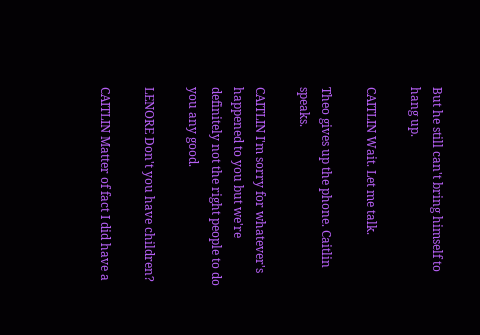But he still can't bring himself to hang up.

CAITLIN Wait. Let me talk.

Theo gives up the phone. Caitlin speaks.

CAITLIN I'm sorry for whatever's happened to you but we're definitely not the right people to do you any good.

LENORE Don't you have children?

CAITLIN Matter of fact I did have a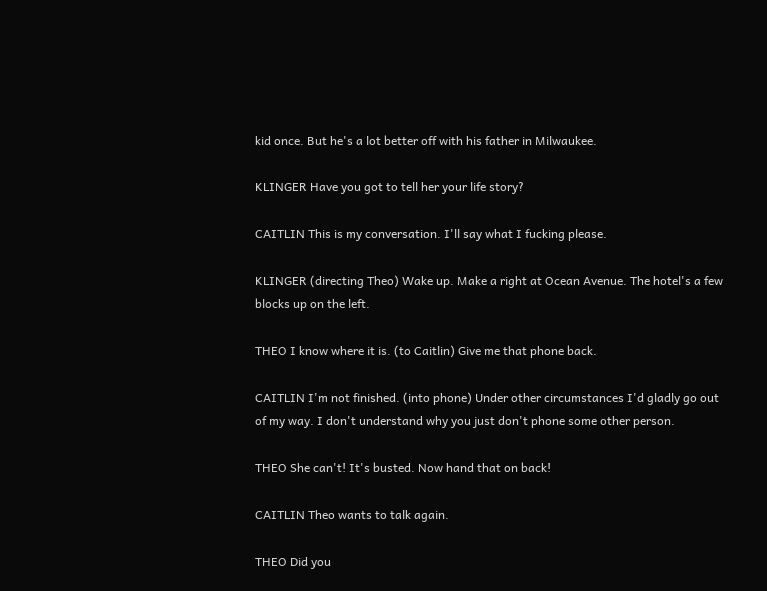kid once. But he's a lot better off with his father in Milwaukee.

KLINGER Have you got to tell her your life story?

CAITLIN This is my conversation. I'll say what I fucking please.

KLINGER (directing Theo) Wake up. Make a right at Ocean Avenue. The hotel's a few blocks up on the left.

THEO I know where it is. (to Caitlin) Give me that phone back.

CAITLIN I'm not finished. (into phone) Under other circumstances I'd gladly go out of my way. I don't understand why you just don't phone some other person.

THEO She can't! It's busted. Now hand that on back!

CAITLIN Theo wants to talk again.

THEO Did you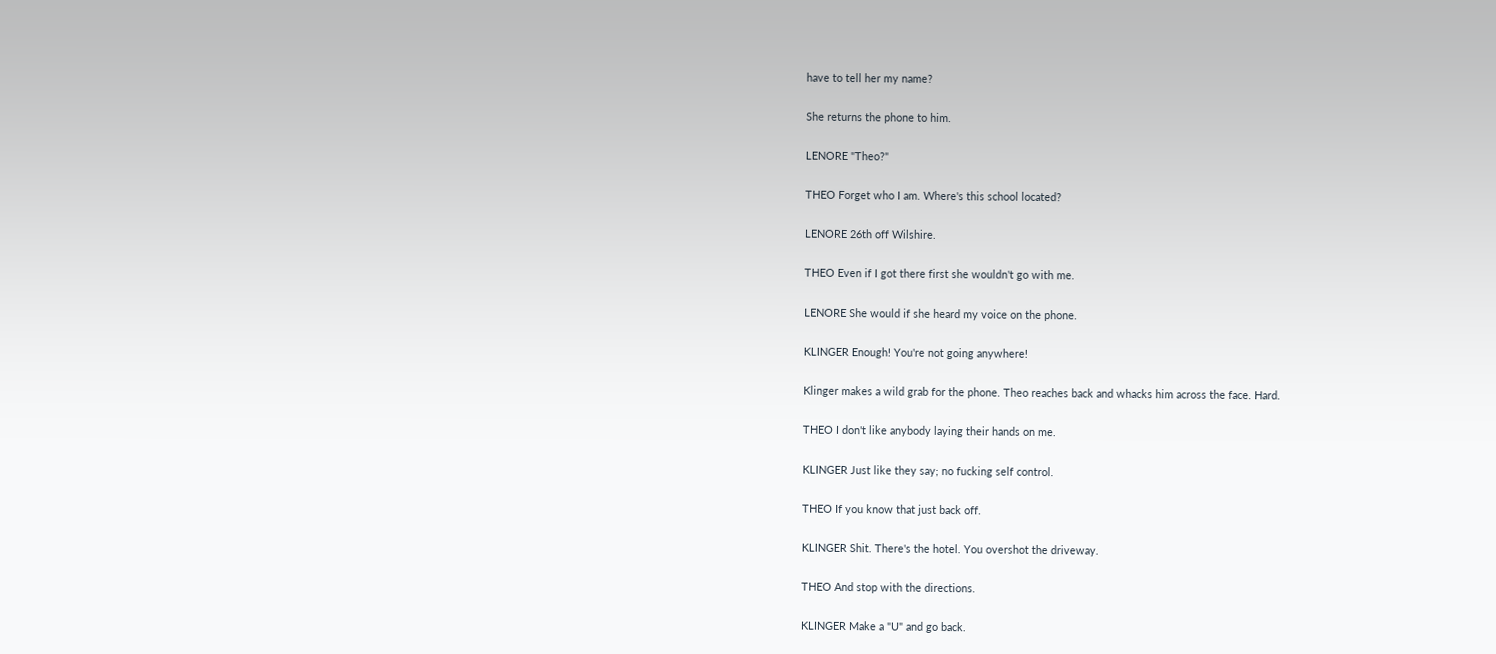have to tell her my name?

She returns the phone to him.

LENORE "Theo?"

THEO Forget who I am. Where's this school located?

LENORE 26th off Wilshire.

THEO Even if I got there first she wouldn't go with me.

LENORE She would if she heard my voice on the phone.

KLINGER Enough! You're not going anywhere!

Klinger makes a wild grab for the phone. Theo reaches back and whacks him across the face. Hard.

THEO I don't like anybody laying their hands on me.

KLINGER Just like they say; no fucking self control.

THEO If you know that just back off.

KLINGER Shit. There's the hotel. You overshot the driveway.

THEO And stop with the directions.

KLINGER Make a "U" and go back.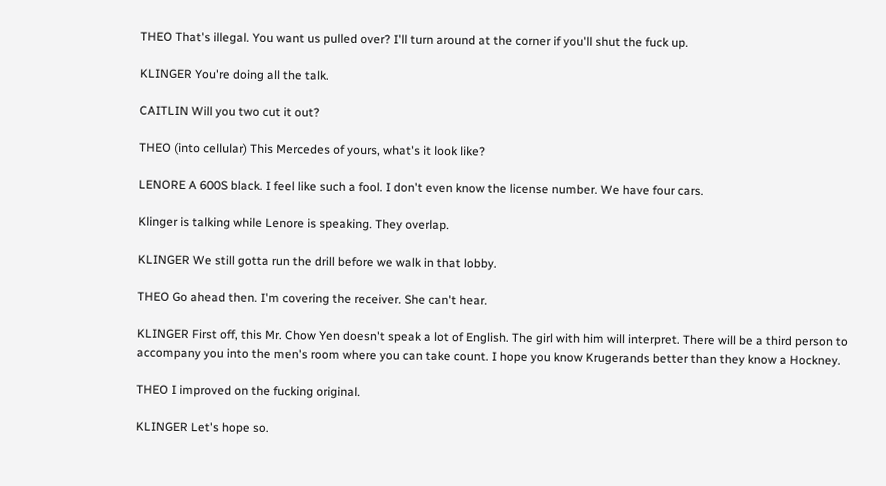THEO That's illegal. You want us pulled over? I'll turn around at the corner if you'll shut the fuck up.

KLINGER You're doing all the talk.

CAITLIN Will you two cut it out?

THEO (into cellular) This Mercedes of yours, what's it look like?

LENORE A 600S black. I feel like such a fool. I don't even know the license number. We have four cars.

Klinger is talking while Lenore is speaking. They overlap.

KLINGER We still gotta run the drill before we walk in that lobby.

THEO Go ahead then. I'm covering the receiver. She can't hear.

KLINGER First off, this Mr. Chow Yen doesn't speak a lot of English. The girl with him will interpret. There will be a third person to accompany you into the men's room where you can take count. I hope you know Krugerands better than they know a Hockney.

THEO I improved on the fucking original.

KLINGER Let's hope so.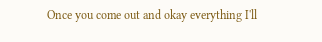Once you come out and okay everything I'll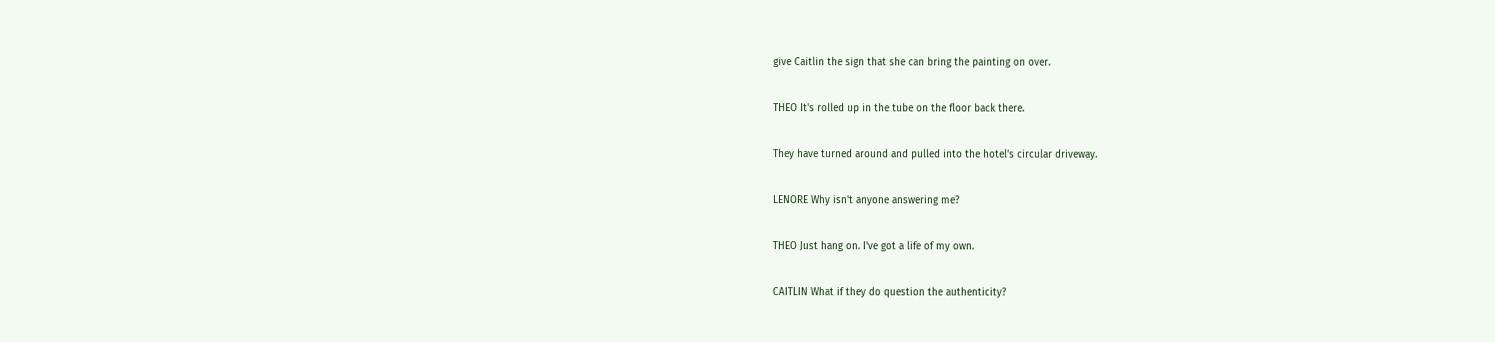give Caitlin the sign that she can bring the painting on over.

THEO It's rolled up in the tube on the floor back there.

They have turned around and pulled into the hotel's circular driveway.

LENORE Why isn't anyone answering me?

THEO Just hang on. I've got a life of my own.

CAITLIN What if they do question the authenticity?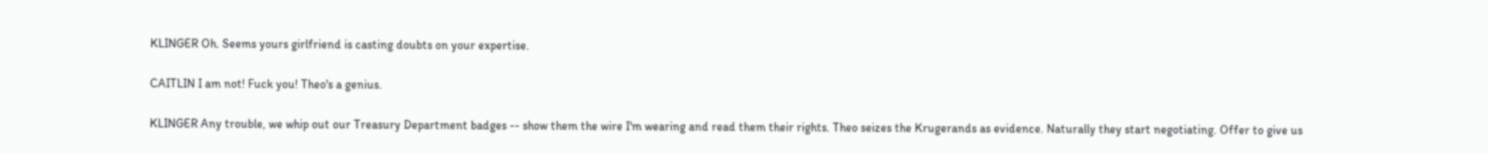KLINGER Oh. Seems yours girlfriend is casting doubts on your expertise.

CAITLIN I am not! Fuck you! Theo's a genius.

KLINGER Any trouble, we whip out our Treasury Department badges -- show them the wire I'm wearing and read them their rights. Theo seizes the Krugerands as evidence. Naturally they start negotiating. Offer to give us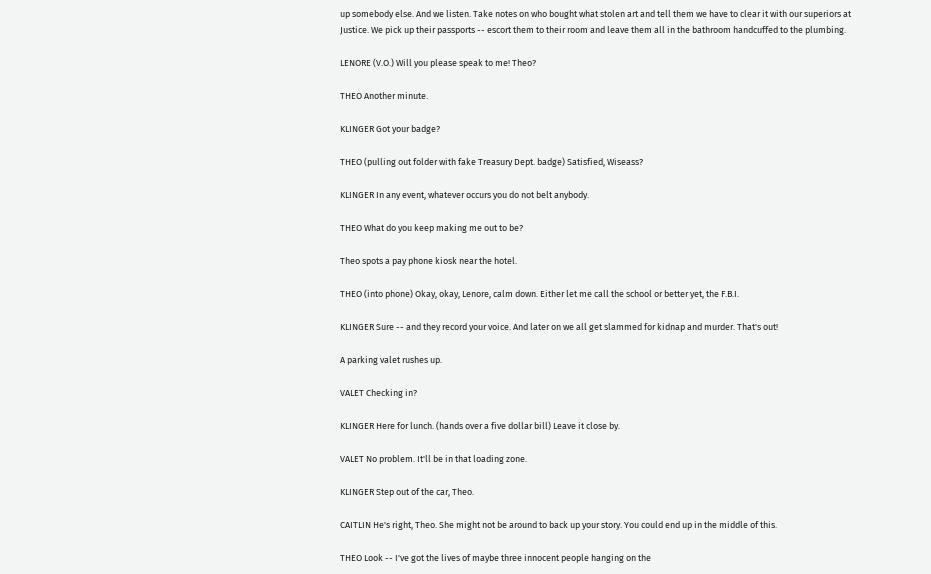up somebody else. And we listen. Take notes on who bought what stolen art and tell them we have to clear it with our superiors at Justice. We pick up their passports -- escort them to their room and leave them all in the bathroom handcuffed to the plumbing.

LENORE (V.O.) Will you please speak to me! Theo?

THEO Another minute.

KLINGER Got your badge?

THEO (pulling out folder with fake Treasury Dept. badge) Satisfied, Wiseass?

KLINGER In any event, whatever occurs you do not belt anybody.

THEO What do you keep making me out to be?

Theo spots a pay phone kiosk near the hotel.

THEO (into phone) Okay, okay, Lenore, calm down. Either let me call the school or better yet, the F.B.I.

KLINGER Sure -- and they record your voice. And later on we all get slammed for kidnap and murder. That's out!

A parking valet rushes up.

VALET Checking in?

KLINGER Here for lunch. (hands over a five dollar bill) Leave it close by.

VALET No problem. It'll be in that loading zone.

KLINGER Step out of the car, Theo.

CAITLIN He's right, Theo. She might not be around to back up your story. You could end up in the middle of this.

THEO Look -- I've got the lives of maybe three innocent people hanging on the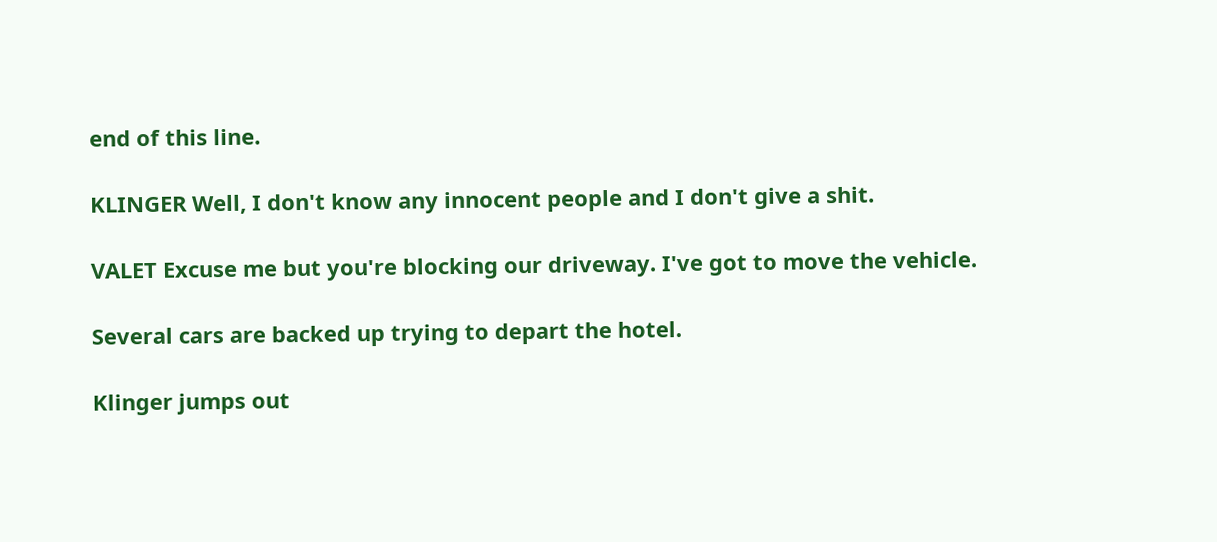end of this line.

KLINGER Well, I don't know any innocent people and I don't give a shit.

VALET Excuse me but you're blocking our driveway. I've got to move the vehicle.

Several cars are backed up trying to depart the hotel.

Klinger jumps out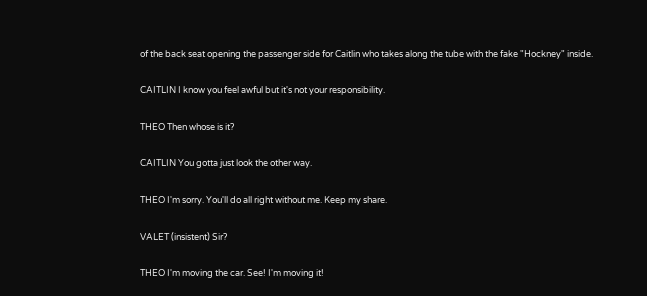of the back seat opening the passenger side for Caitlin who takes along the tube with the fake "Hockney" inside.

CAITLIN I know you feel awful but it's not your responsibility.

THEO Then whose is it?

CAITLIN You gotta just look the other way.

THEO I'm sorry. You'll do all right without me. Keep my share.

VALET (insistent) Sir?

THEO I'm moving the car. See! I'm moving it!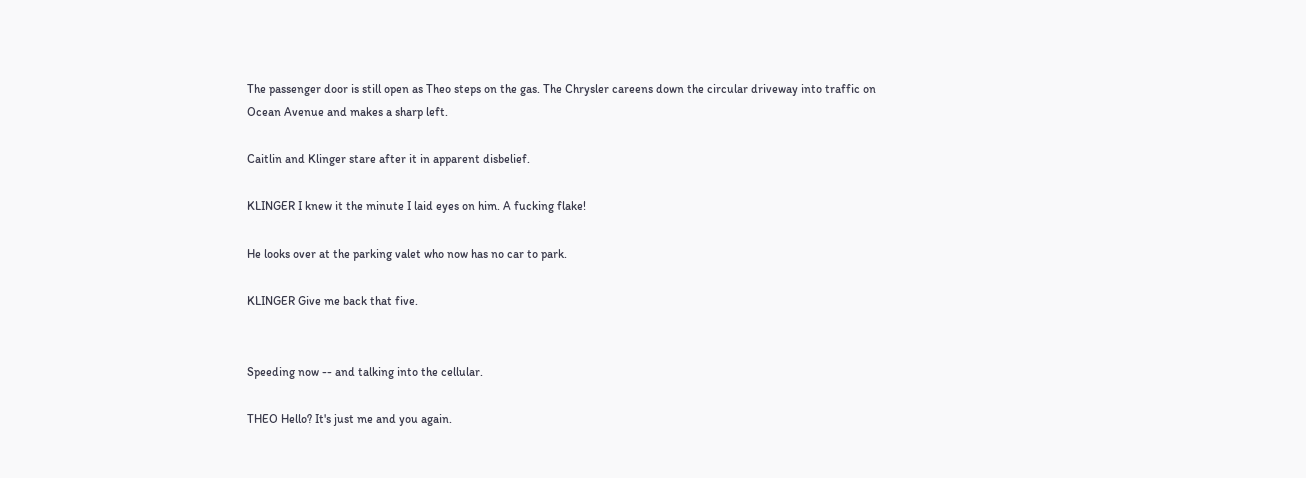The passenger door is still open as Theo steps on the gas. The Chrysler careens down the circular driveway into traffic on Ocean Avenue and makes a sharp left.

Caitlin and Klinger stare after it in apparent disbelief.

KLINGER I knew it the minute I laid eyes on him. A fucking flake!

He looks over at the parking valet who now has no car to park.

KLINGER Give me back that five.


Speeding now -- and talking into the cellular.

THEO Hello? It's just me and you again.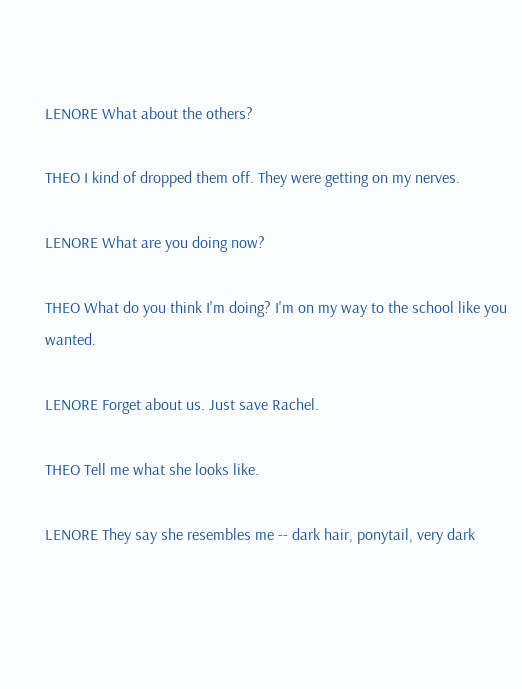LENORE What about the others?

THEO I kind of dropped them off. They were getting on my nerves.

LENORE What are you doing now?

THEO What do you think I'm doing? I'm on my way to the school like you wanted.

LENORE Forget about us. Just save Rachel.

THEO Tell me what she looks like.

LENORE They say she resembles me -- dark hair, ponytail, very dark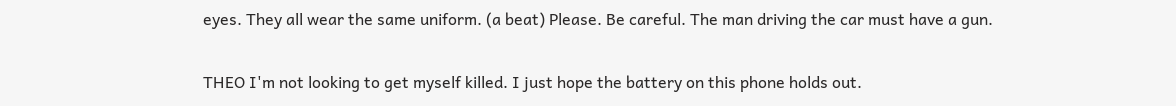eyes. They all wear the same uniform. (a beat) Please. Be careful. The man driving the car must have a gun.

THEO I'm not looking to get myself killed. I just hope the battery on this phone holds out.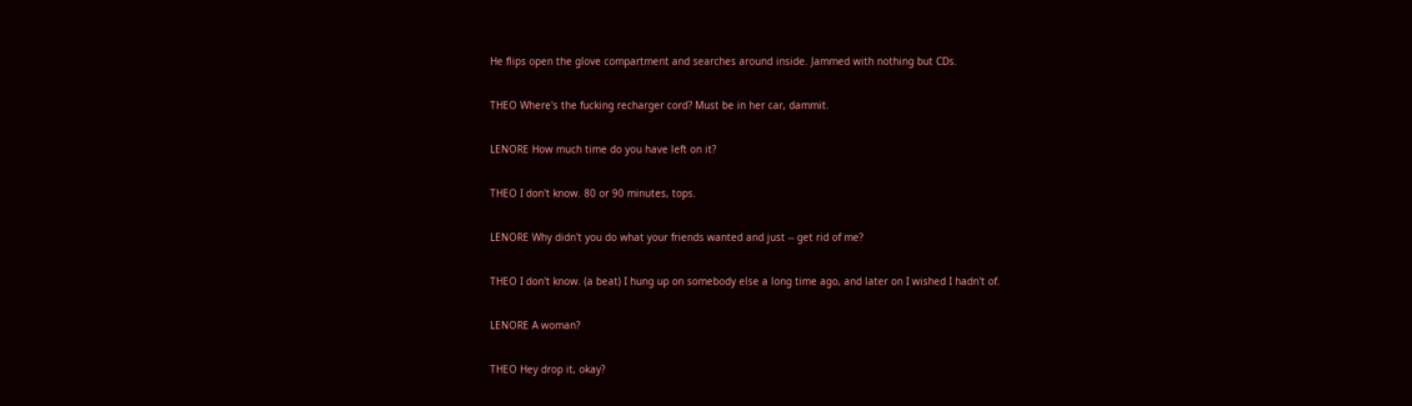He flips open the glove compartment and searches around inside. Jammed with nothing but CDs.

THEO Where's the fucking recharger cord? Must be in her car, dammit.

LENORE How much time do you have left on it?

THEO I don't know. 80 or 90 minutes, tops.

LENORE Why didn't you do what your friends wanted and just -- get rid of me?

THEO I don't know. (a beat) I hung up on somebody else a long time ago, and later on I wished I hadn't of.

LENORE A woman?

THEO Hey drop it, okay?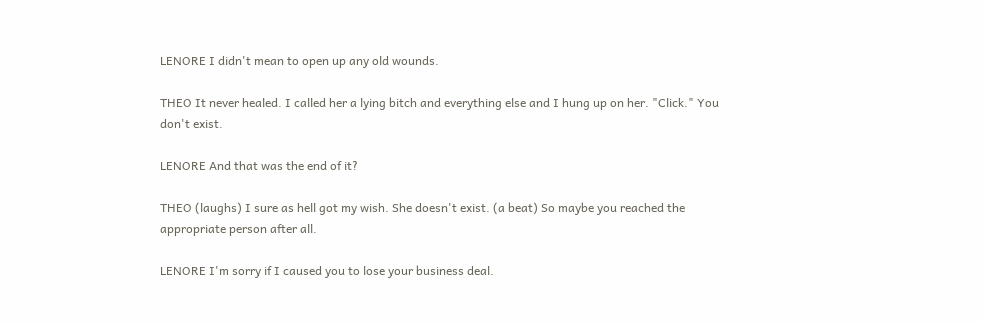LENORE I didn't mean to open up any old wounds.

THEO It never healed. I called her a lying bitch and everything else and I hung up on her. "Click." You don't exist.

LENORE And that was the end of it?

THEO (laughs) I sure as hell got my wish. She doesn't exist. (a beat) So maybe you reached the appropriate person after all.

LENORE I'm sorry if I caused you to lose your business deal.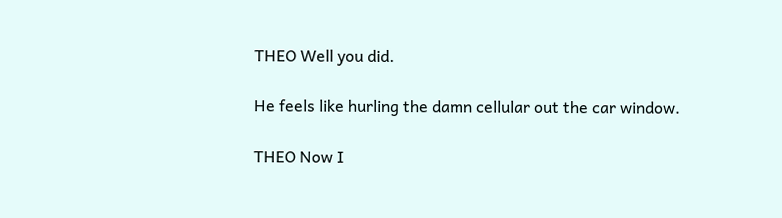THEO Well you did.

He feels like hurling the damn cellular out the car window.

THEO Now I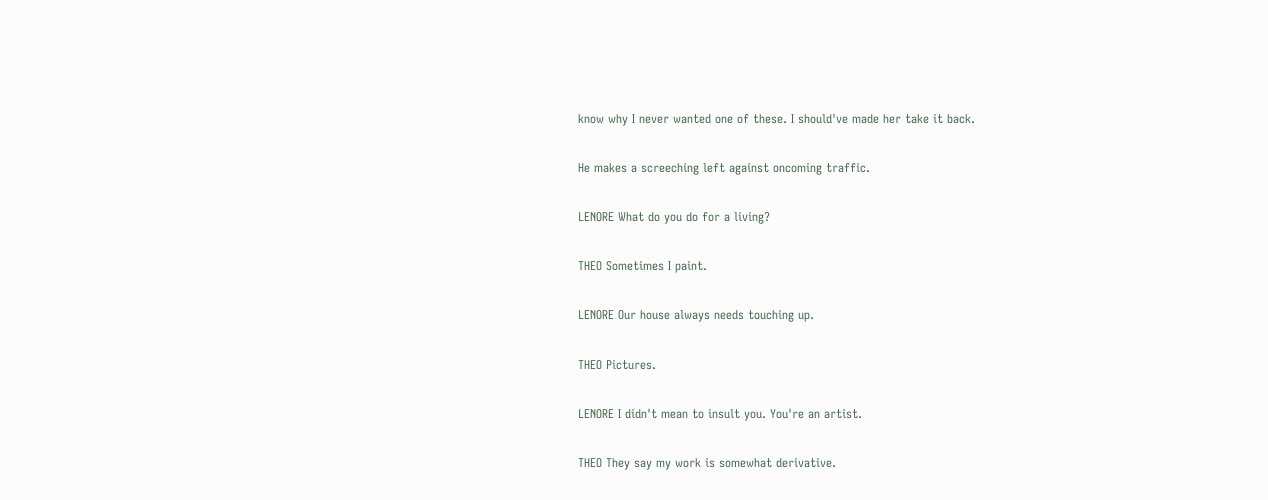know why I never wanted one of these. I should've made her take it back.

He makes a screeching left against oncoming traffic.

LENORE What do you do for a living?

THEO Sometimes I paint.

LENORE Our house always needs touching up.

THEO Pictures.

LENORE I didn't mean to insult you. You're an artist.

THEO They say my work is somewhat derivative.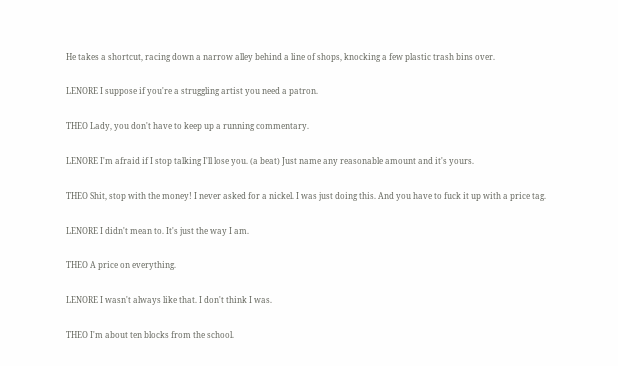He takes a shortcut, racing down a narrow alley behind a line of shops, knocking a few plastic trash bins over.

LENORE I suppose if you're a struggling artist you need a patron.

THEO Lady, you don't have to keep up a running commentary.

LENORE I'm afraid if I stop talking I'll lose you. (a beat) Just name any reasonable amount and it's yours.

THEO Shit, stop with the money! I never asked for a nickel. I was just doing this. And you have to fuck it up with a price tag.

LENORE I didn't mean to. It's just the way I am.

THEO A price on everything.

LENORE I wasn't always like that. I don't think I was.

THEO I'm about ten blocks from the school.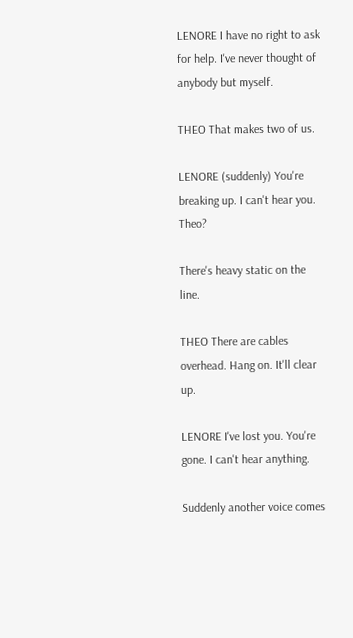LENORE I have no right to ask for help. I've never thought of anybody but myself.

THEO That makes two of us.

LENORE (suddenly) You're breaking up. I can't hear you. Theo?

There's heavy static on the line.

THEO There are cables overhead. Hang on. It'll clear up.

LENORE I've lost you. You're gone. I can't hear anything.

Suddenly another voice comes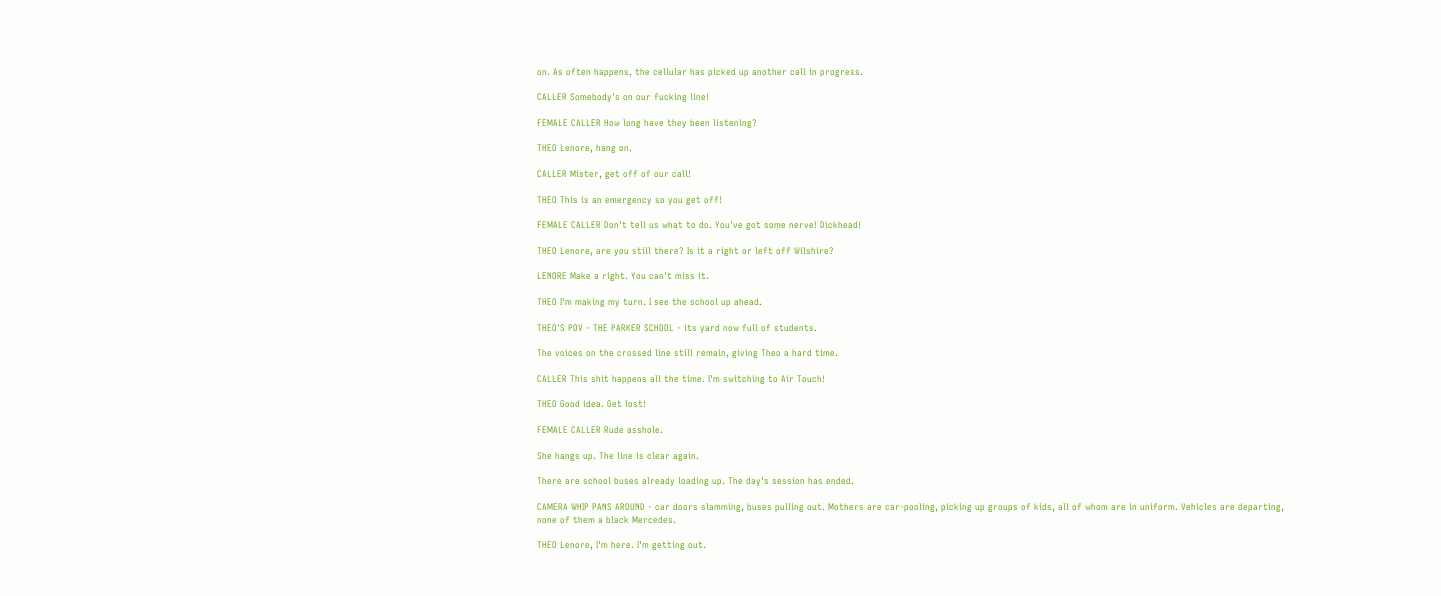on. As often happens, the cellular has picked up another call in progress.

CALLER Somebody's on our fucking line!

FEMALE CALLER How long have they been listening?

THEO Lenore, hang on.

CALLER Mister, get off of our call!

THEO This is an emergency so you get off!

FEMALE CALLER Don't tell us what to do. You've got some nerve! Dickhead!

THEO Lenore, are you still there? Is it a right or left off Wilshire?

LENORE Make a right. You can't miss it.

THEO I'm making my turn. I see the school up ahead.

THEO'S POV - THE PARKER SCHOOL - its yard now full of students.

The voices on the crossed line still remain, giving Theo a hard time.

CALLER This shit happens all the time. I'm switching to Air Touch!

THEO Good idea. Get lost!

FEMALE CALLER Rude asshole.

She hangs up. The line is clear again.

There are school buses already loading up. The day's session has ended.

CAMERA WHIP PANS AROUND - car doors slamming, buses pulling out. Mothers are car-pooling, picking up groups of kids, all of whom are in uniform. Vehicles are departing, none of them a black Mercedes.

THEO Lenore, I'm here. I'm getting out.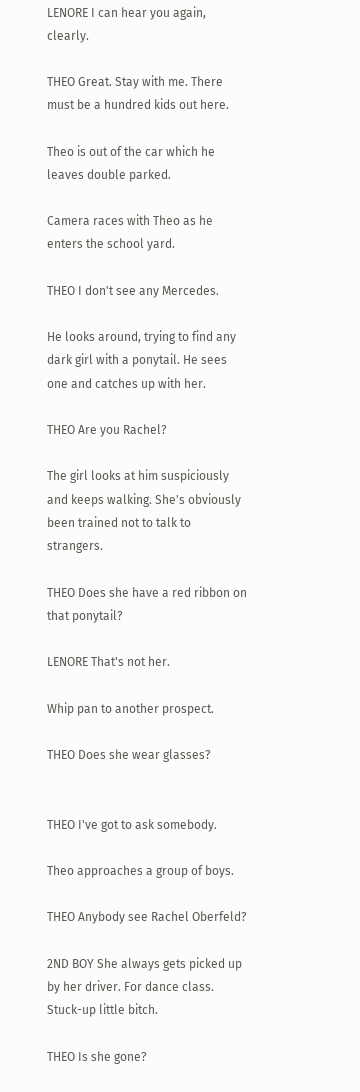LENORE I can hear you again, clearly.

THEO Great. Stay with me. There must be a hundred kids out here.

Theo is out of the car which he leaves double parked.

Camera races with Theo as he enters the school yard.

THEO I don't see any Mercedes.

He looks around, trying to find any dark girl with a ponytail. He sees one and catches up with her.

THEO Are you Rachel?

The girl looks at him suspiciously and keeps walking. She's obviously been trained not to talk to strangers.

THEO Does she have a red ribbon on that ponytail?

LENORE That's not her.

Whip pan to another prospect.

THEO Does she wear glasses?


THEO I've got to ask somebody.

Theo approaches a group of boys.

THEO Anybody see Rachel Oberfeld?

2ND BOY She always gets picked up by her driver. For dance class. Stuck-up little bitch.

THEO Is she gone?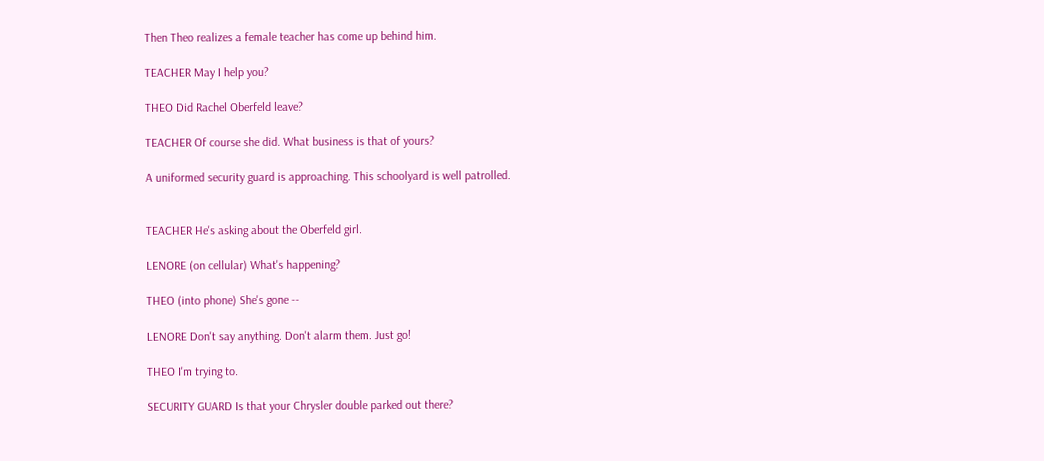Then Theo realizes a female teacher has come up behind him.

TEACHER May I help you?

THEO Did Rachel Oberfeld leave?

TEACHER Of course she did. What business is that of yours?

A uniformed security guard is approaching. This schoolyard is well patrolled.


TEACHER He's asking about the Oberfeld girl.

LENORE (on cellular) What's happening?

THEO (into phone) She's gone --

LENORE Don't say anything. Don't alarm them. Just go!

THEO I'm trying to.

SECURITY GUARD Is that your Chrysler double parked out there?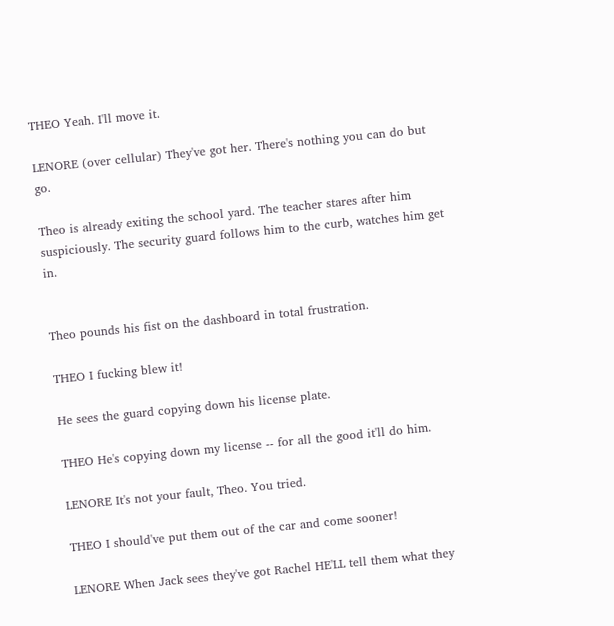THEO Yeah. I'll move it.

LENORE (over cellular) They've got her. There's nothing you can do but go.

Theo is already exiting the school yard. The teacher stares after him suspiciously. The security guard follows him to the curb, watches him get in.


Theo pounds his fist on the dashboard in total frustration.

THEO I fucking blew it!

He sees the guard copying down his license plate.

THEO He's copying down my license -- for all the good it'll do him.

LENORE It's not your fault, Theo. You tried.

THEO I should've put them out of the car and come sooner!

LENORE When Jack sees they've got Rachel HE'LL tell them what they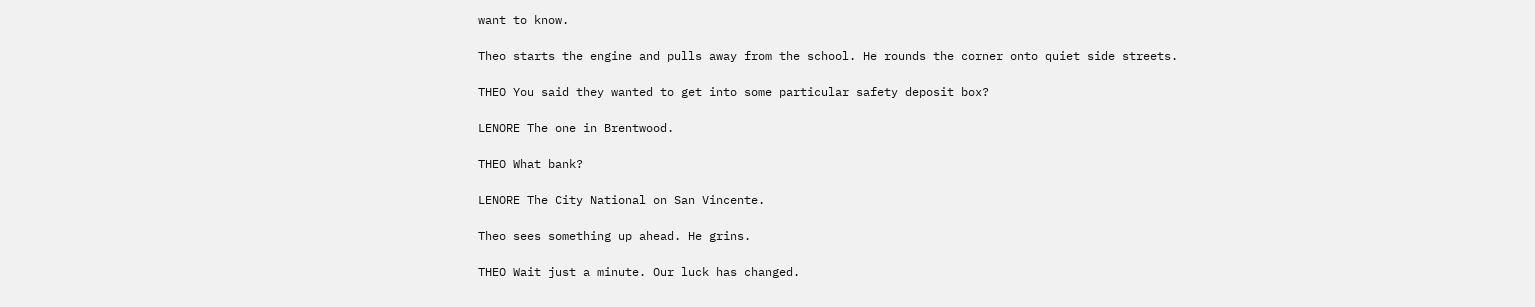want to know.

Theo starts the engine and pulls away from the school. He rounds the corner onto quiet side streets.

THEO You said they wanted to get into some particular safety deposit box?

LENORE The one in Brentwood.

THEO What bank?

LENORE The City National on San Vincente.

Theo sees something up ahead. He grins.

THEO Wait just a minute. Our luck has changed.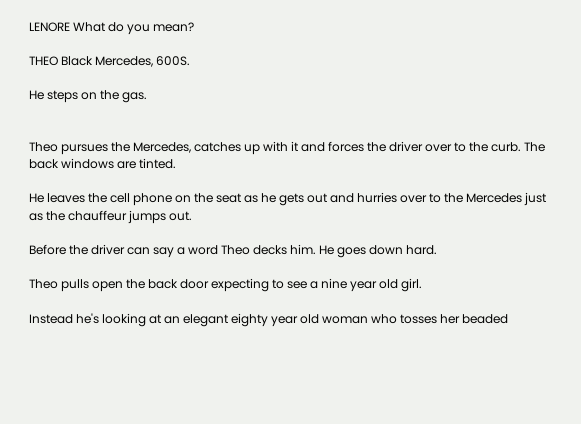LENORE What do you mean?

THEO Black Mercedes, 600S.

He steps on the gas.


Theo pursues the Mercedes, catches up with it and forces the driver over to the curb. The back windows are tinted.

He leaves the cell phone on the seat as he gets out and hurries over to the Mercedes just as the chauffeur jumps out.

Before the driver can say a word Theo decks him. He goes down hard.

Theo pulls open the back door expecting to see a nine year old girl.

Instead he's looking at an elegant eighty year old woman who tosses her beaded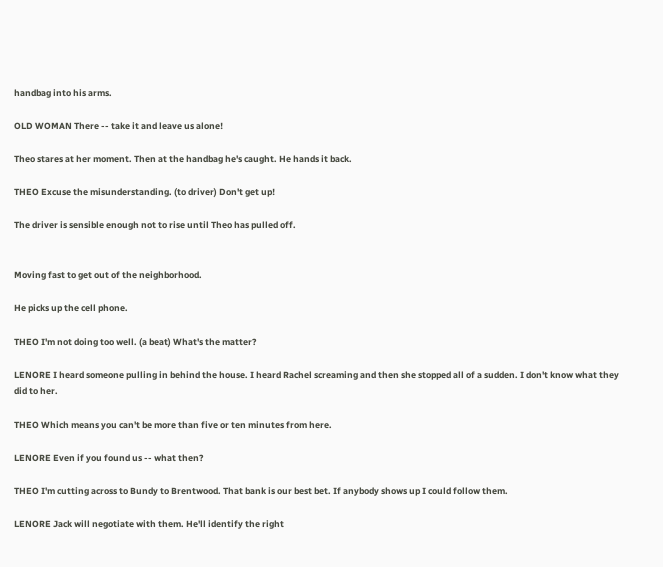handbag into his arms.

OLD WOMAN There -- take it and leave us alone!

Theo stares at her moment. Then at the handbag he's caught. He hands it back.

THEO Excuse the misunderstanding. (to driver) Don't get up!

The driver is sensible enough not to rise until Theo has pulled off.


Moving fast to get out of the neighborhood.

He picks up the cell phone.

THEO I'm not doing too well. (a beat) What's the matter?

LENORE I heard someone pulling in behind the house. I heard Rachel screaming and then she stopped all of a sudden. I don't know what they did to her.

THEO Which means you can't be more than five or ten minutes from here.

LENORE Even if you found us -- what then?

THEO I'm cutting across to Bundy to Brentwood. That bank is our best bet. If anybody shows up I could follow them.

LENORE Jack will negotiate with them. He'll identify the right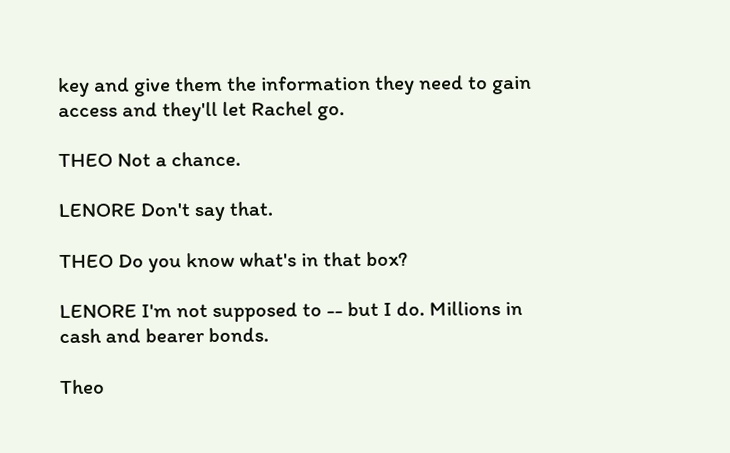key and give them the information they need to gain access and they'll let Rachel go.

THEO Not a chance.

LENORE Don't say that.

THEO Do you know what's in that box?

LENORE I'm not supposed to -- but I do. Millions in cash and bearer bonds.

Theo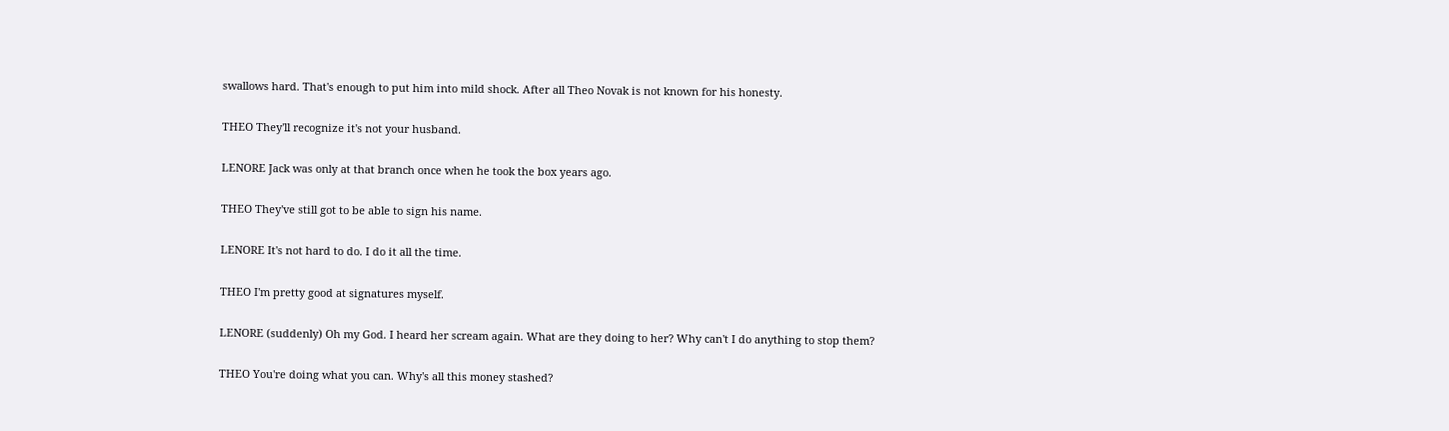swallows hard. That's enough to put him into mild shock. After all Theo Novak is not known for his honesty.

THEO They'll recognize it's not your husband.

LENORE Jack was only at that branch once when he took the box years ago.

THEO They've still got to be able to sign his name.

LENORE It's not hard to do. I do it all the time.

THEO I'm pretty good at signatures myself.

LENORE (suddenly) Oh my God. I heard her scream again. What are they doing to her? Why can't I do anything to stop them?

THEO You're doing what you can. Why's all this money stashed?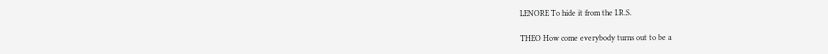LENORE To hide it from the I.R.S.

THEO How come everybody turns out to be a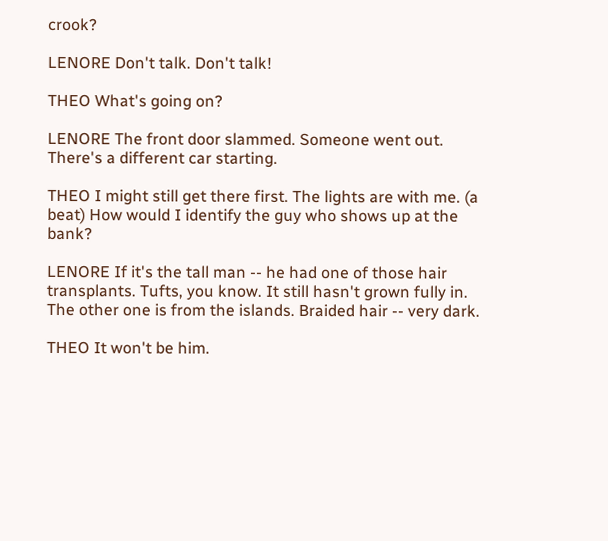crook?

LENORE Don't talk. Don't talk!

THEO What's going on?

LENORE The front door slammed. Someone went out. There's a different car starting.

THEO I might still get there first. The lights are with me. (a beat) How would I identify the guy who shows up at the bank?

LENORE If it's the tall man -- he had one of those hair transplants. Tufts, you know. It still hasn't grown fully in. The other one is from the islands. Braided hair -- very dark.

THEO It won't be him.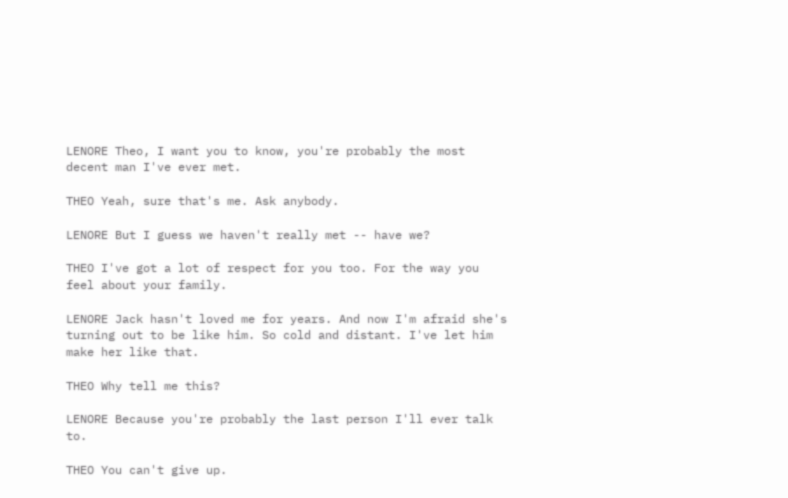LENORE Theo, I want you to know, you're probably the most decent man I've ever met.

THEO Yeah, sure that's me. Ask anybody.

LENORE But I guess we haven't really met -- have we?

THEO I've got a lot of respect for you too. For the way you feel about your family.

LENORE Jack hasn't loved me for years. And now I'm afraid she's turning out to be like him. So cold and distant. I've let him make her like that.

THEO Why tell me this?

LENORE Because you're probably the last person I'll ever talk to.

THEO You can't give up.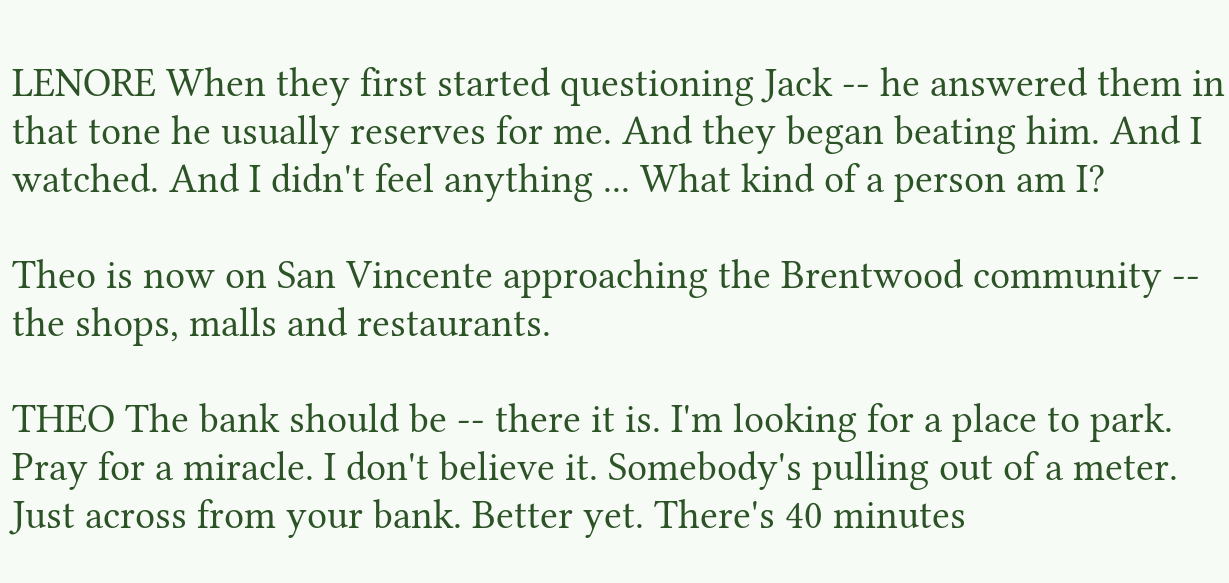LENORE When they first started questioning Jack -- he answered them in that tone he usually reserves for me. And they began beating him. And I watched. And I didn't feel anything ... What kind of a person am I?

Theo is now on San Vincente approaching the Brentwood community -- the shops, malls and restaurants.

THEO The bank should be -- there it is. I'm looking for a place to park. Pray for a miracle. I don't believe it. Somebody's pulling out of a meter. Just across from your bank. Better yet. There's 40 minutes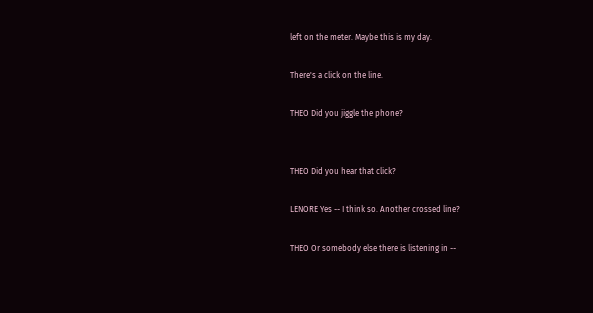left on the meter. Maybe this is my day.

There's a click on the line.

THEO Did you jiggle the phone?


THEO Did you hear that click?

LENORE Yes -- I think so. Another crossed line?

THEO Or somebody else there is listening in --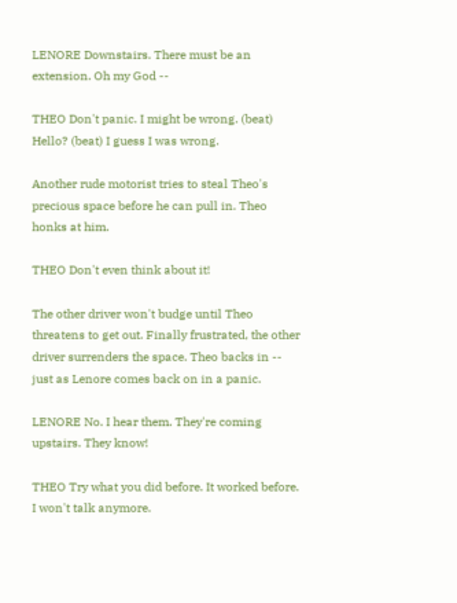LENORE Downstairs. There must be an extension. Oh my God --

THEO Don't panic. I might be wrong. (beat) Hello? (beat) I guess I was wrong.

Another rude motorist tries to steal Theo's precious space before he can pull in. Theo honks at him.

THEO Don't even think about it!

The other driver won't budge until Theo threatens to get out. Finally frustrated, the other driver surrenders the space. Theo backs in -- just as Lenore comes back on in a panic.

LENORE No. I hear them. They're coming upstairs. They know!

THEO Try what you did before. It worked before. I won't talk anymore.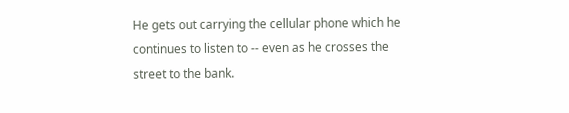He gets out carrying the cellular phone which he continues to listen to -- even as he crosses the street to the bank.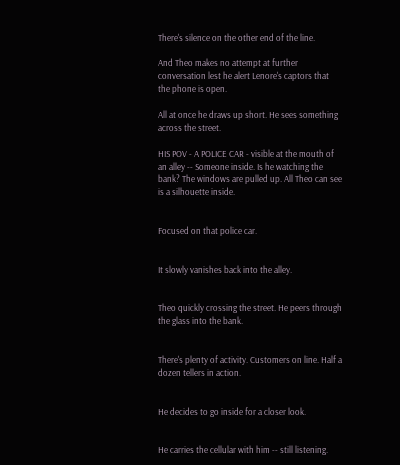There's silence on the other end of the line.

And Theo makes no attempt at further conversation lest he alert Lenore's captors that the phone is open.

All at once he draws up short. He sees something across the street.

HIS POV - A POLICE CAR - visible at the mouth of an alley -- Someone inside. Is he watching the bank? The windows are pulled up. All Theo can see is a silhouette inside.


Focused on that police car.


It slowly vanishes back into the alley.


Theo quickly crossing the street. He peers through the glass into the bank.


There's plenty of activity. Customers on line. Half a dozen tellers in action.


He decides to go inside for a closer look.


He carries the cellular with him -- still listening.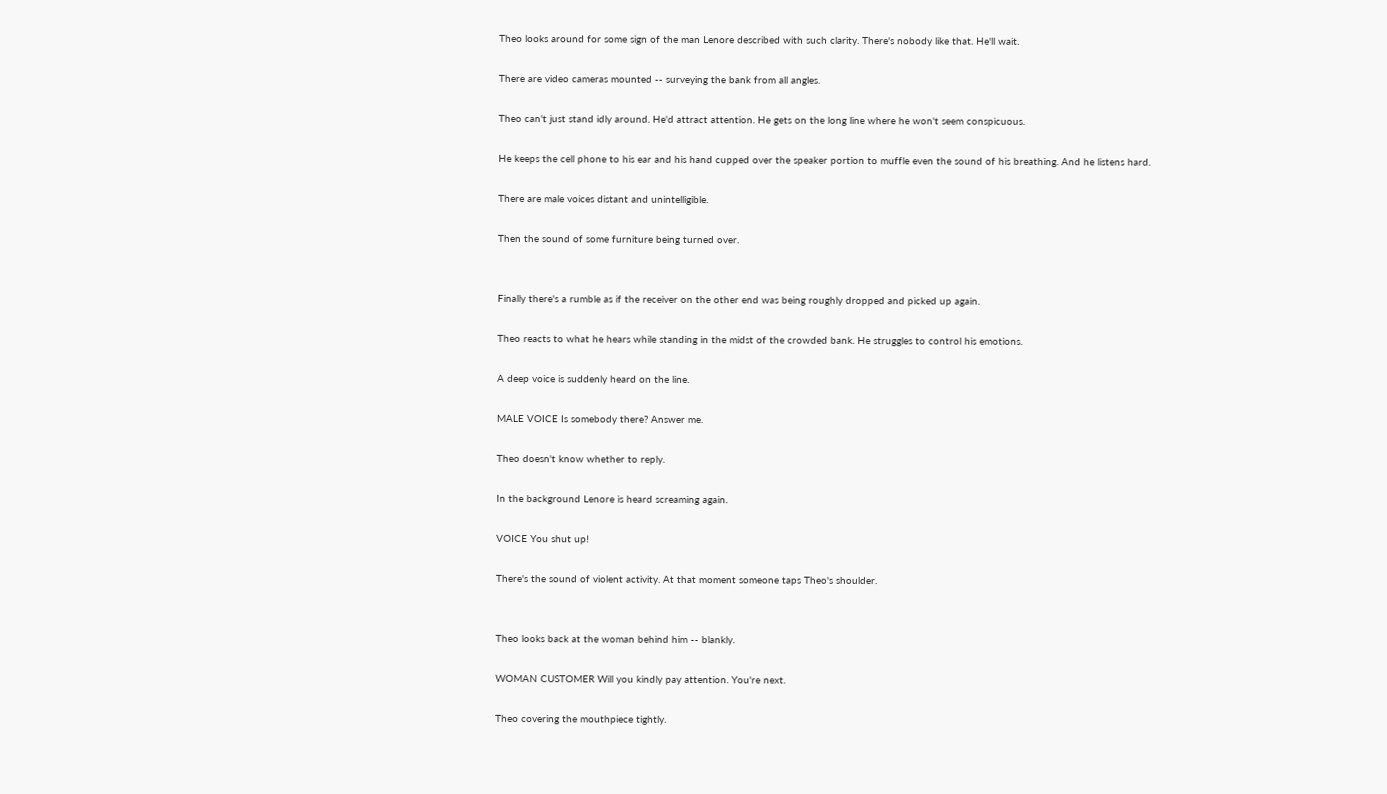Theo looks around for some sign of the man Lenore described with such clarity. There's nobody like that. He'll wait.

There are video cameras mounted -- surveying the bank from all angles.

Theo can't just stand idly around. He'd attract attention. He gets on the long line where he won't seem conspicuous.

He keeps the cell phone to his ear and his hand cupped over the speaker portion to muffle even the sound of his breathing. And he listens hard.

There are male voices distant and unintelligible.

Then the sound of some furniture being turned over.


Finally there's a rumble as if the receiver on the other end was being roughly dropped and picked up again.

Theo reacts to what he hears while standing in the midst of the crowded bank. He struggles to control his emotions.

A deep voice is suddenly heard on the line.

MALE VOICE Is somebody there? Answer me.

Theo doesn't know whether to reply.

In the background Lenore is heard screaming again.

VOICE You shut up!

There's the sound of violent activity. At that moment someone taps Theo's shoulder.


Theo looks back at the woman behind him -- blankly.

WOMAN CUSTOMER Will you kindly pay attention. You're next.

Theo covering the mouthpiece tightly.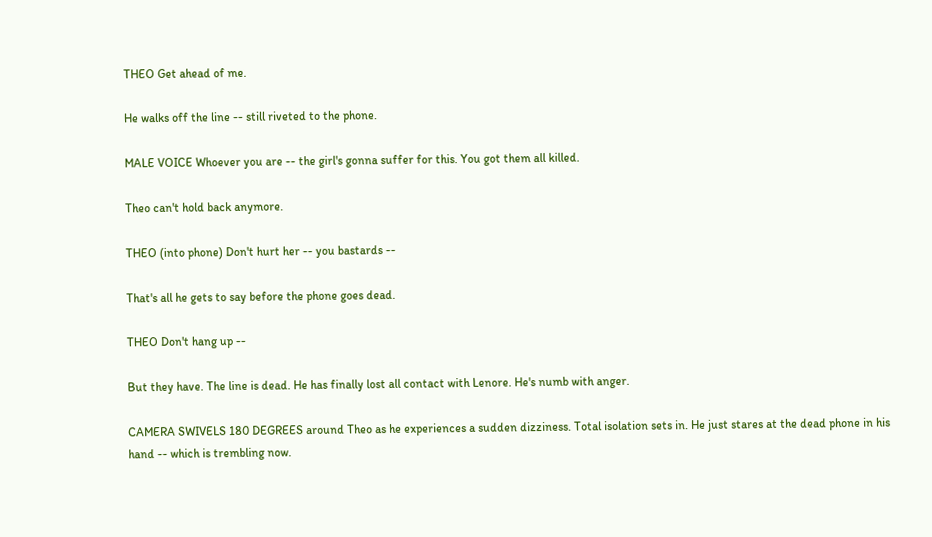THEO Get ahead of me.

He walks off the line -- still riveted to the phone.

MALE VOICE Whoever you are -- the girl's gonna suffer for this. You got them all killed.

Theo can't hold back anymore.

THEO (into phone) Don't hurt her -- you bastards --

That's all he gets to say before the phone goes dead.

THEO Don't hang up --

But they have. The line is dead. He has finally lost all contact with Lenore. He's numb with anger.

CAMERA SWIVELS 180 DEGREES around Theo as he experiences a sudden dizziness. Total isolation sets in. He just stares at the dead phone in his hand -- which is trembling now.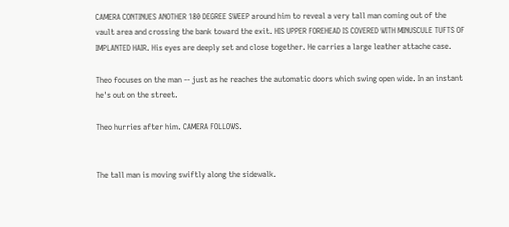CAMERA CONTINUES ANOTHER 180 DEGREE SWEEP around him to reveal a very tall man coming out of the vault area and crossing the bank toward the exit. HIS UPPER FOREHEAD IS COVERED WITH MINUSCULE TUFTS OF IMPLANTED HAIR. His eyes are deeply set and close together. He carries a large leather attache case.

Theo focuses on the man -- just as he reaches the automatic doors which swing open wide. In an instant he's out on the street.

Theo hurries after him. CAMERA FOLLOWS.


The tall man is moving swiftly along the sidewalk.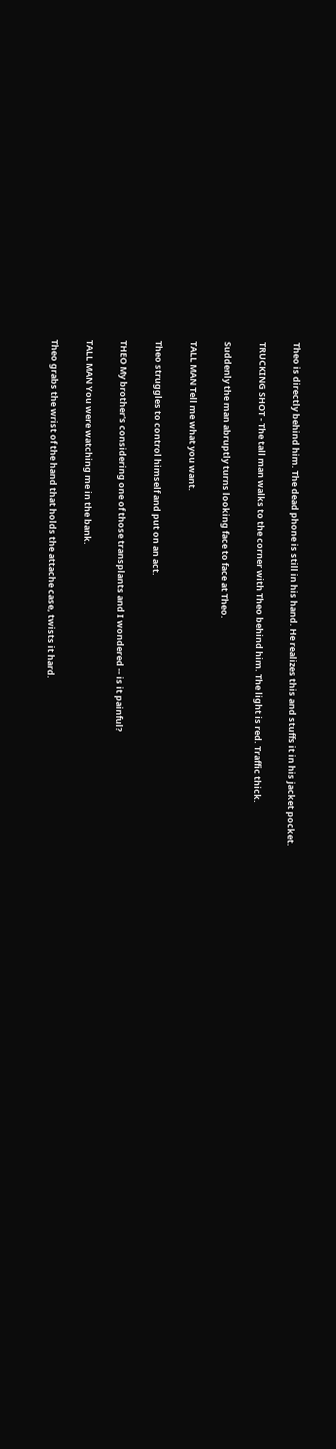Theo is directly behind him. The dead phone is still in his hand. He realizes this and stuffs it in his jacket pocket.

TRUCKING SHOT - The tall man walks to the corner with Theo behind him. The light is red. Traffic thick.

Suddenly the man abruptly turns looking face to face at Theo.

TALL MAN Tell me what you want.

Theo struggles to control himself and put on an act.

THEO My brother's considering one of those transplants and I wondered -- is it painful?

TALL MAN You were watching me in the bank.

Theo grabs the wrist of the hand that holds the attache case, twists it hard.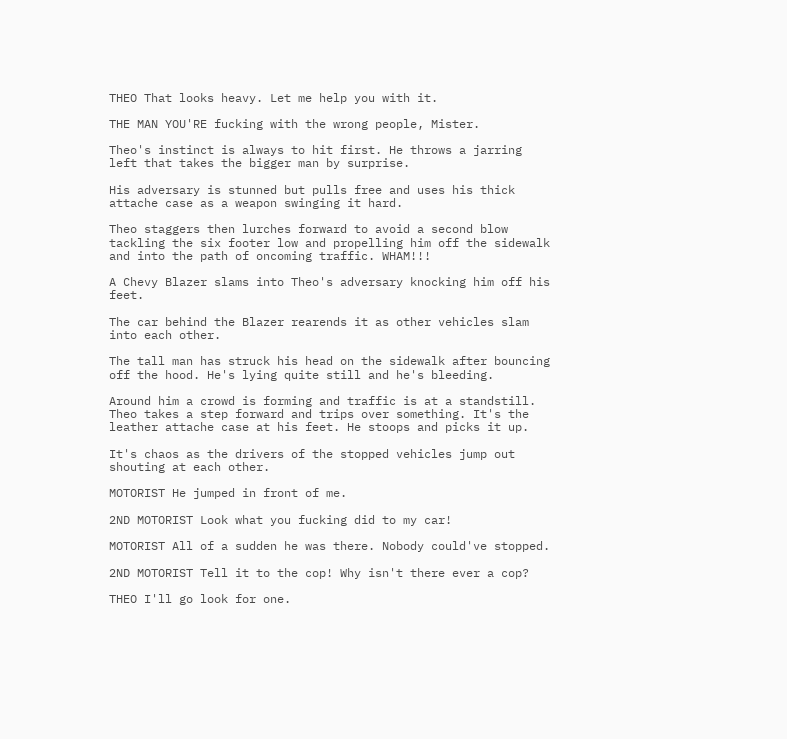THEO That looks heavy. Let me help you with it.

THE MAN YOU'RE fucking with the wrong people, Mister.

Theo's instinct is always to hit first. He throws a jarring left that takes the bigger man by surprise.

His adversary is stunned but pulls free and uses his thick attache case as a weapon swinging it hard.

Theo staggers then lurches forward to avoid a second blow tackling the six footer low and propelling him off the sidewalk and into the path of oncoming traffic. WHAM!!!

A Chevy Blazer slams into Theo's adversary knocking him off his feet.

The car behind the Blazer rearends it as other vehicles slam into each other.

The tall man has struck his head on the sidewalk after bouncing off the hood. He's lying quite still and he's bleeding.

Around him a crowd is forming and traffic is at a standstill. Theo takes a step forward and trips over something. It's the leather attache case at his feet. He stoops and picks it up.

It's chaos as the drivers of the stopped vehicles jump out shouting at each other.

MOTORIST He jumped in front of me.

2ND MOTORIST Look what you fucking did to my car!

MOTORIST All of a sudden he was there. Nobody could've stopped.

2ND MOTORIST Tell it to the cop! Why isn't there ever a cop?

THEO I'll go look for one.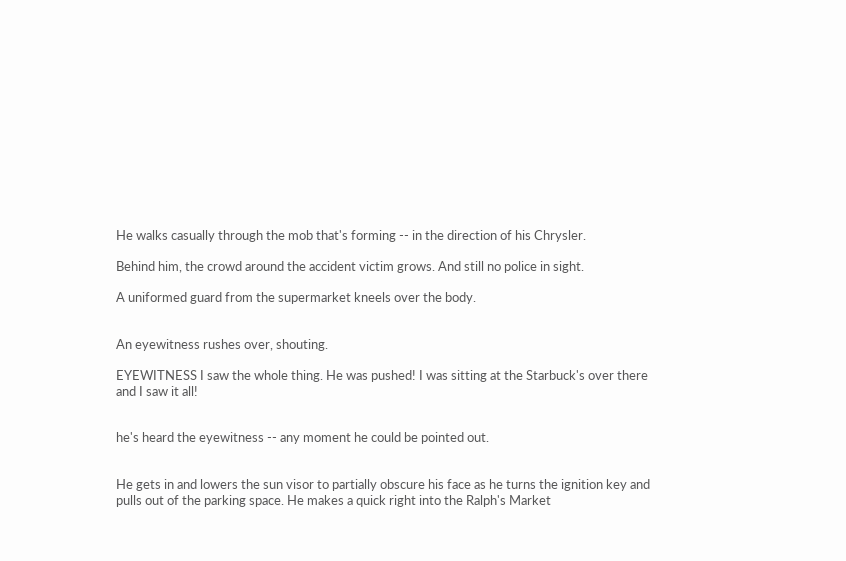He walks casually through the mob that's forming -- in the direction of his Chrysler.

Behind him, the crowd around the accident victim grows. And still no police in sight.

A uniformed guard from the supermarket kneels over the body.


An eyewitness rushes over, shouting.

EYEWITNESS I saw the whole thing. He was pushed! I was sitting at the Starbuck's over there and I saw it all!


he's heard the eyewitness -- any moment he could be pointed out.


He gets in and lowers the sun visor to partially obscure his face as he turns the ignition key and pulls out of the parking space. He makes a quick right into the Ralph's Market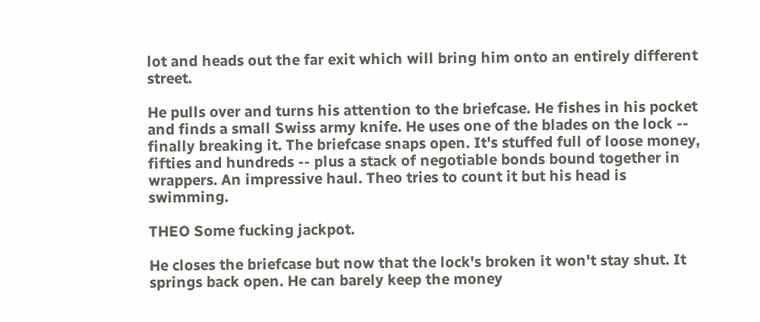lot and heads out the far exit which will bring him onto an entirely different street.

He pulls over and turns his attention to the briefcase. He fishes in his pocket and finds a small Swiss army knife. He uses one of the blades on the lock -- finally breaking it. The briefcase snaps open. It's stuffed full of loose money, fifties and hundreds -- plus a stack of negotiable bonds bound together in wrappers. An impressive haul. Theo tries to count it but his head is swimming.

THEO Some fucking jackpot.

He closes the briefcase but now that the lock's broken it won't stay shut. It springs back open. He can barely keep the money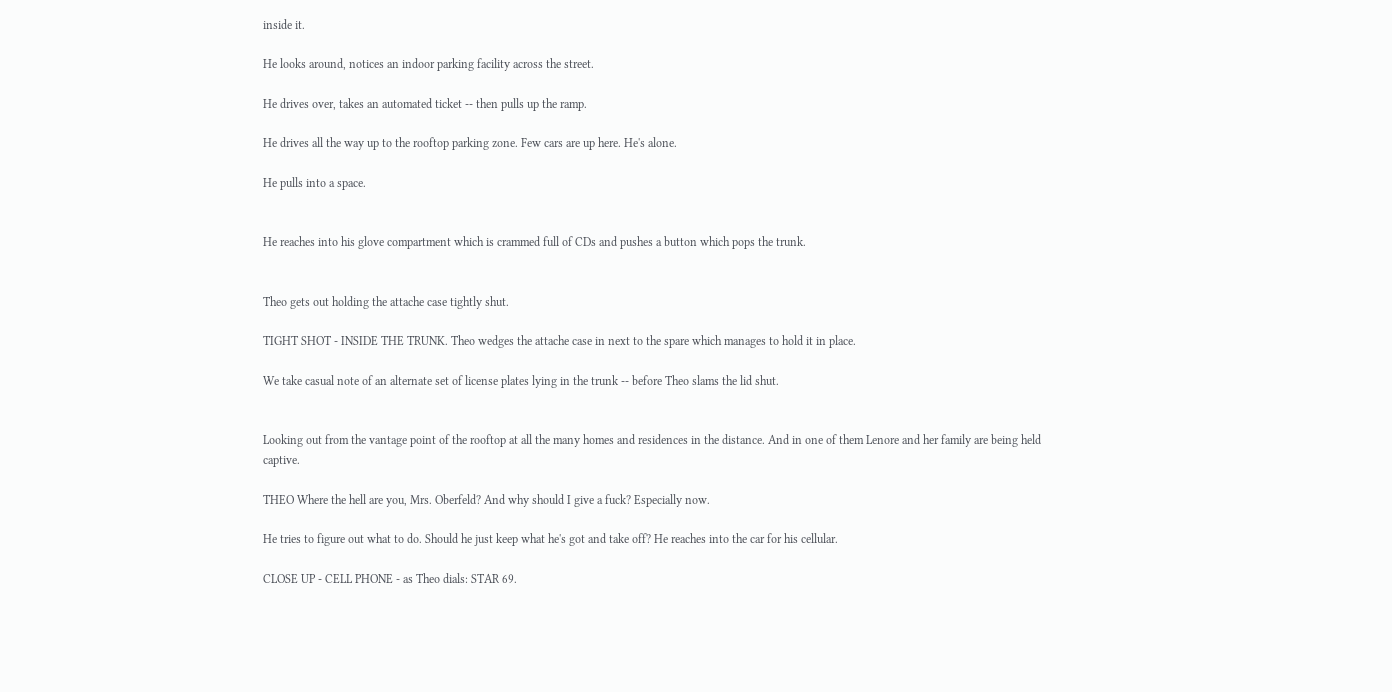inside it.

He looks around, notices an indoor parking facility across the street.

He drives over, takes an automated ticket -- then pulls up the ramp.

He drives all the way up to the rooftop parking zone. Few cars are up here. He's alone.

He pulls into a space.


He reaches into his glove compartment which is crammed full of CDs and pushes a button which pops the trunk.


Theo gets out holding the attache case tightly shut.

TIGHT SHOT - INSIDE THE TRUNK. Theo wedges the attache case in next to the spare which manages to hold it in place.

We take casual note of an alternate set of license plates lying in the trunk -- before Theo slams the lid shut.


Looking out from the vantage point of the rooftop at all the many homes and residences in the distance. And in one of them Lenore and her family are being held captive.

THEO Where the hell are you, Mrs. Oberfeld? And why should I give a fuck? Especially now.

He tries to figure out what to do. Should he just keep what he's got and take off? He reaches into the car for his cellular.

CLOSE UP - CELL PHONE - as Theo dials: STAR 69.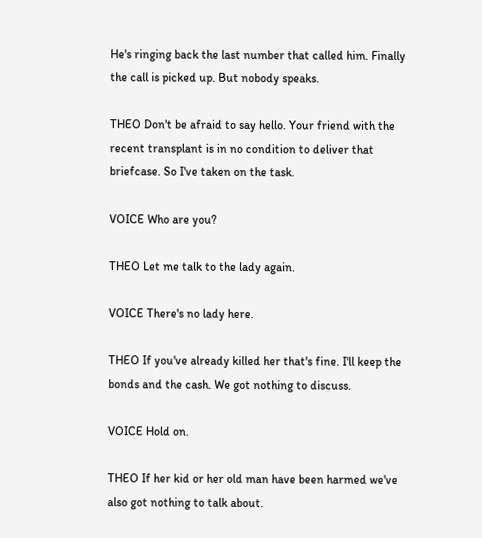He's ringing back the last number that called him. Finally the call is picked up. But nobody speaks.

THEO Don't be afraid to say hello. Your friend with the recent transplant is in no condition to deliver that briefcase. So I've taken on the task.

VOICE Who are you?

THEO Let me talk to the lady again.

VOICE There's no lady here.

THEO If you've already killed her that's fine. I'll keep the bonds and the cash. We got nothing to discuss.

VOICE Hold on.

THEO If her kid or her old man have been harmed we've also got nothing to talk about.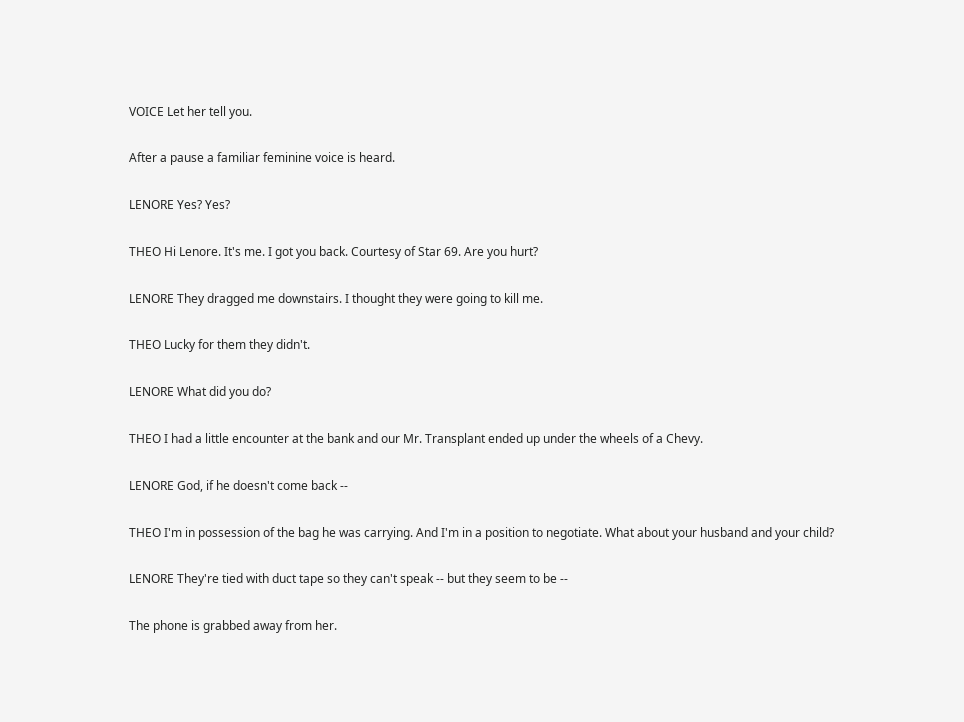VOICE Let her tell you.

After a pause a familiar feminine voice is heard.

LENORE Yes? Yes?

THEO Hi Lenore. It's me. I got you back. Courtesy of Star 69. Are you hurt?

LENORE They dragged me downstairs. I thought they were going to kill me.

THEO Lucky for them they didn't.

LENORE What did you do?

THEO I had a little encounter at the bank and our Mr. Transplant ended up under the wheels of a Chevy.

LENORE God, if he doesn't come back --

THEO I'm in possession of the bag he was carrying. And I'm in a position to negotiate. What about your husband and your child?

LENORE They're tied with duct tape so they can't speak -- but they seem to be --

The phone is grabbed away from her.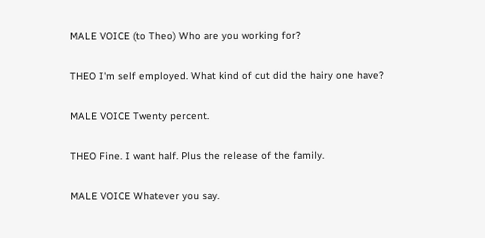MALE VOICE (to Theo) Who are you working for?

THEO I'm self employed. What kind of cut did the hairy one have?

MALE VOICE Twenty percent.

THEO Fine. I want half. Plus the release of the family.

MALE VOICE Whatever you say.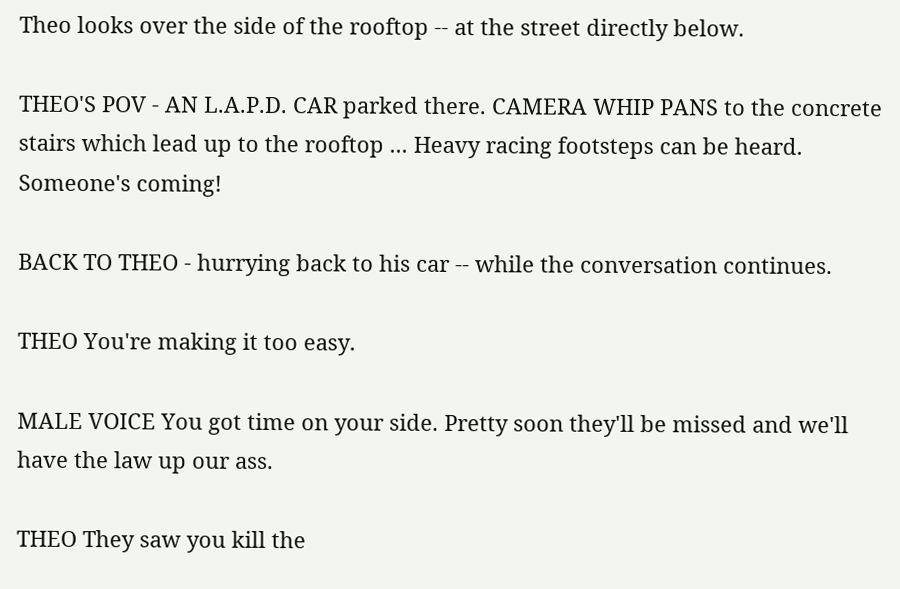Theo looks over the side of the rooftop -- at the street directly below.

THEO'S POV - AN L.A.P.D. CAR parked there. CAMERA WHIP PANS to the concrete stairs which lead up to the rooftop ... Heavy racing footsteps can be heard. Someone's coming!

BACK TO THEO - hurrying back to his car -- while the conversation continues.

THEO You're making it too easy.

MALE VOICE You got time on your side. Pretty soon they'll be missed and we'll have the law up our ass.

THEO They saw you kill the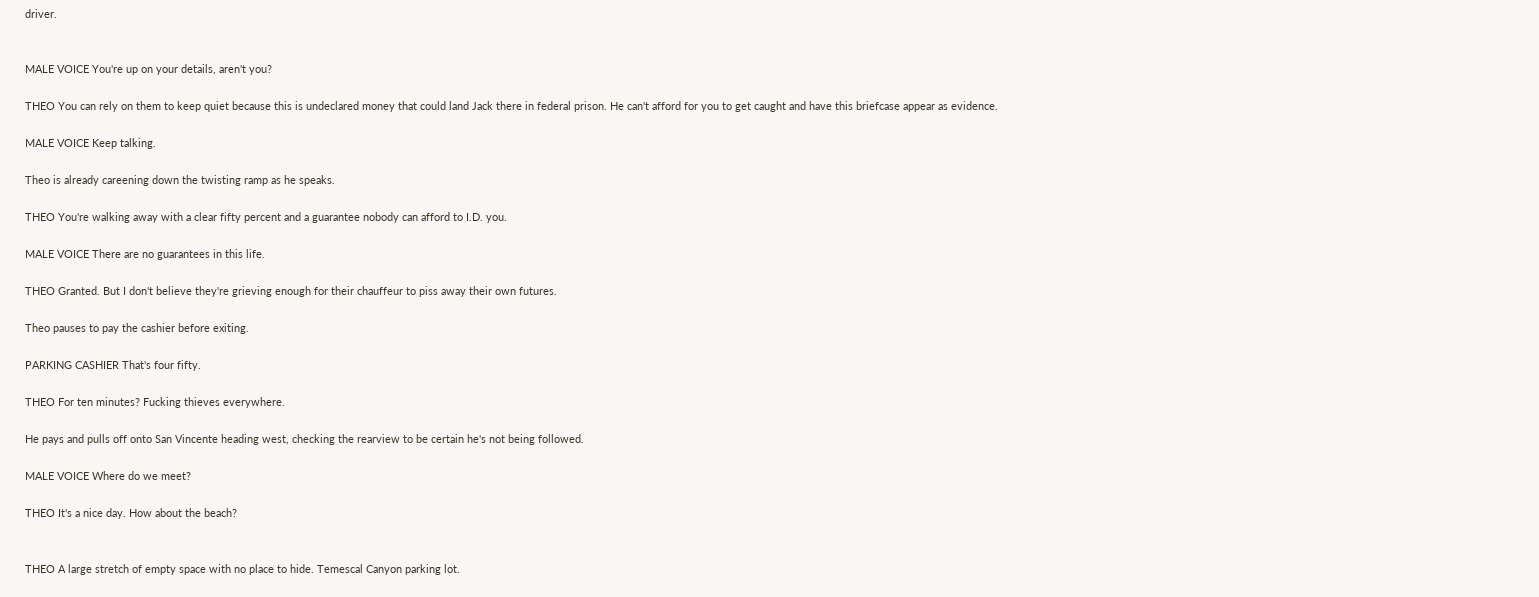driver.


MALE VOICE You're up on your details, aren't you?

THEO You can rely on them to keep quiet because this is undeclared money that could land Jack there in federal prison. He can't afford for you to get caught and have this briefcase appear as evidence.

MALE VOICE Keep talking.

Theo is already careening down the twisting ramp as he speaks.

THEO You're walking away with a clear fifty percent and a guarantee nobody can afford to I.D. you.

MALE VOICE There are no guarantees in this life.

THEO Granted. But I don't believe they're grieving enough for their chauffeur to piss away their own futures.

Theo pauses to pay the cashier before exiting.

PARKING CASHIER That's four fifty.

THEO For ten minutes? Fucking thieves everywhere.

He pays and pulls off onto San Vincente heading west, checking the rearview to be certain he's not being followed.

MALE VOICE Where do we meet?

THEO It's a nice day. How about the beach?


THEO A large stretch of empty space with no place to hide. Temescal Canyon parking lot.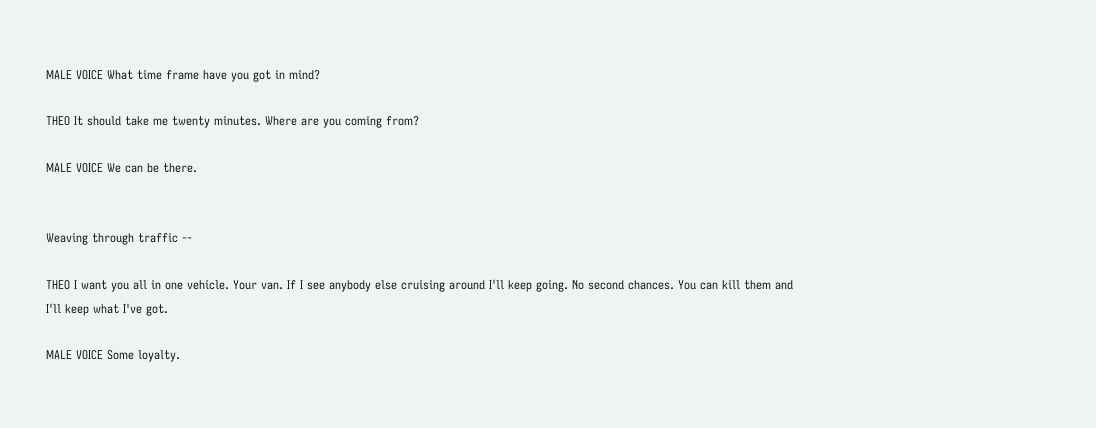MALE VOICE What time frame have you got in mind?

THEO It should take me twenty minutes. Where are you coming from?

MALE VOICE We can be there.


Weaving through traffic --

THEO I want you all in one vehicle. Your van. If I see anybody else cruising around I'll keep going. No second chances. You can kill them and I'll keep what I've got.

MALE VOICE Some loyalty.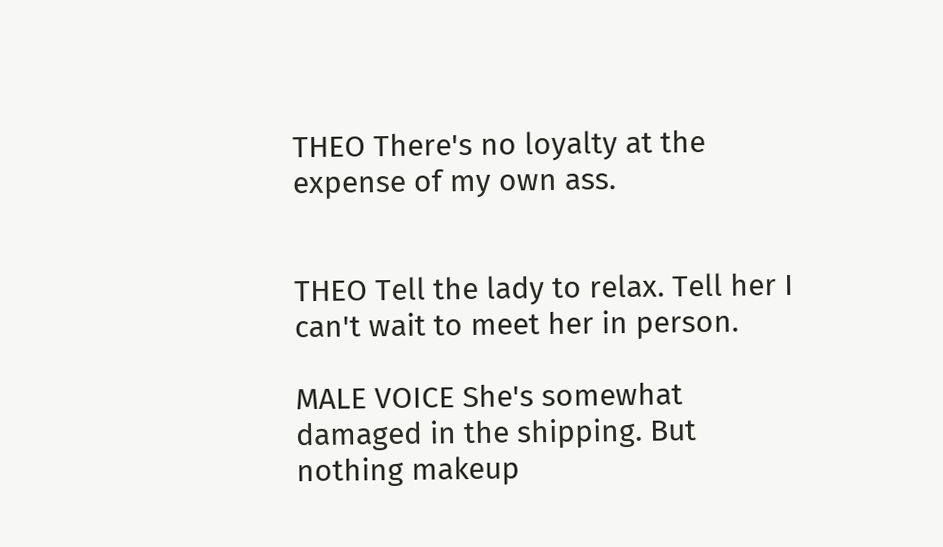THEO There's no loyalty at the expense of my own ass.


THEO Tell the lady to relax. Tell her I can't wait to meet her in person.

MALE VOICE She's somewhat damaged in the shipping. But nothing makeup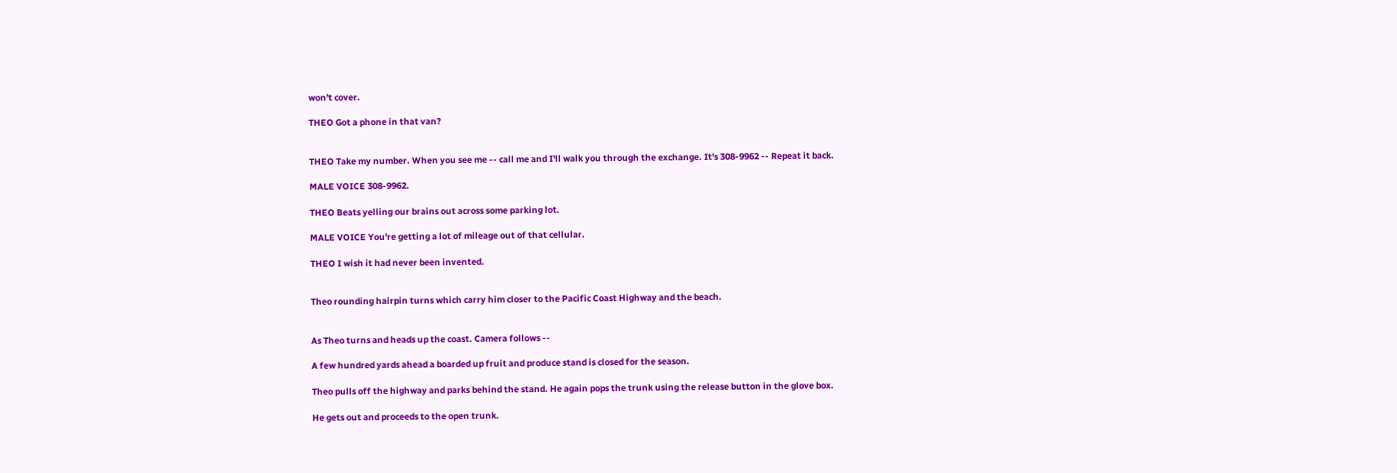won't cover.

THEO Got a phone in that van?


THEO Take my number. When you see me -- call me and I'll walk you through the exchange. It's 308-9962 -- Repeat it back.

MALE VOICE 308-9962.

THEO Beats yelling our brains out across some parking lot.

MALE VOICE You're getting a lot of mileage out of that cellular.

THEO I wish it had never been invented.


Theo rounding hairpin turns which carry him closer to the Pacific Coast Highway and the beach.


As Theo turns and heads up the coast. Camera follows --

A few hundred yards ahead a boarded up fruit and produce stand is closed for the season.

Theo pulls off the highway and parks behind the stand. He again pops the trunk using the release button in the glove box.

He gets out and proceeds to the open trunk.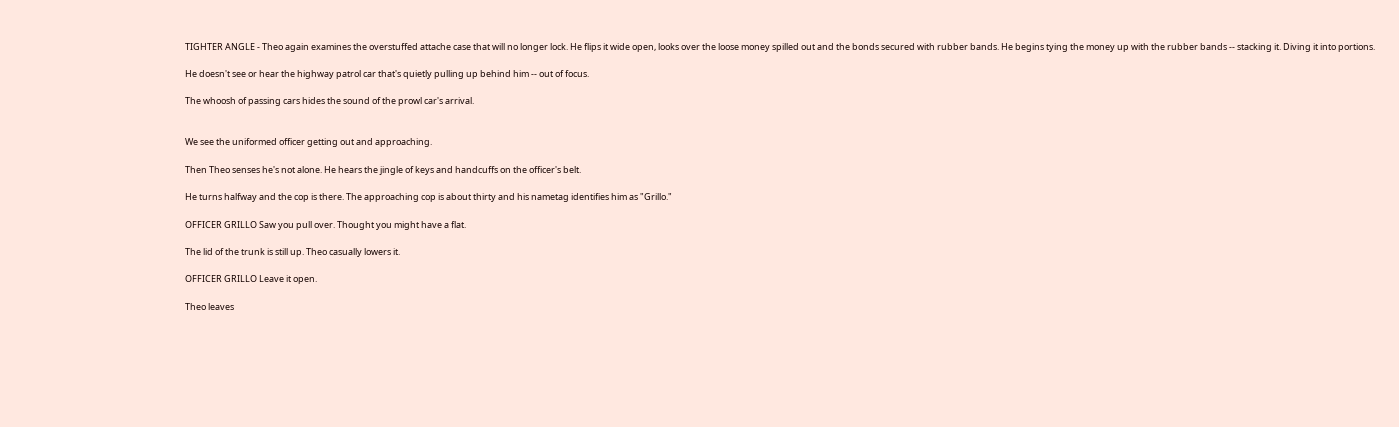TIGHTER ANGLE - Theo again examines the overstuffed attache case that will no longer lock. He flips it wide open, looks over the loose money spilled out and the bonds secured with rubber bands. He begins tying the money up with the rubber bands -- stacking it. Diving it into portions.

He doesn't see or hear the highway patrol car that's quietly pulling up behind him -- out of focus.

The whoosh of passing cars hides the sound of the prowl car's arrival.


We see the uniformed officer getting out and approaching.

Then Theo senses he's not alone. He hears the jingle of keys and handcuffs on the officer's belt.

He turns halfway and the cop is there. The approaching cop is about thirty and his nametag identifies him as "Grillo."

OFFICER GRILLO Saw you pull over. Thought you might have a flat.

The lid of the trunk is still up. Theo casually lowers it.

OFFICER GRILLO Leave it open.

Theo leaves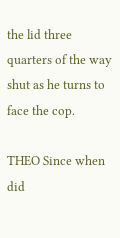the lid three quarters of the way shut as he turns to face the cop.

THEO Since when did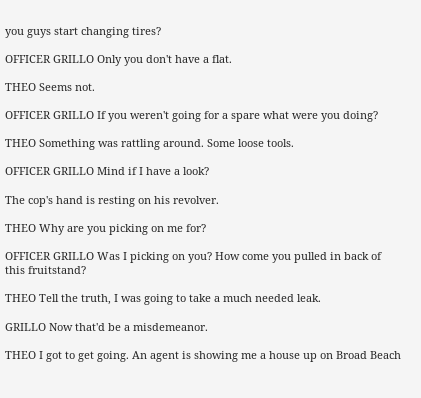you guys start changing tires?

OFFICER GRILLO Only you don't have a flat.

THEO Seems not.

OFFICER GRILLO If you weren't going for a spare what were you doing?

THEO Something was rattling around. Some loose tools.

OFFICER GRILLO Mind if I have a look?

The cop's hand is resting on his revolver.

THEO Why are you picking on me for?

OFFICER GRILLO Was I picking on you? How come you pulled in back of this fruitstand?

THEO Tell the truth, I was going to take a much needed leak.

GRILLO Now that'd be a misdemeanor.

THEO I got to get going. An agent is showing me a house up on Broad Beach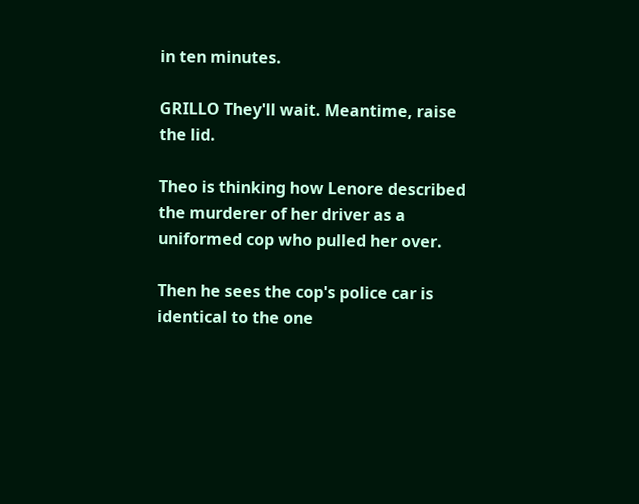in ten minutes.

GRILLO They'll wait. Meantime, raise the lid.

Theo is thinking how Lenore described the murderer of her driver as a uniformed cop who pulled her over.

Then he sees the cop's police car is identical to the one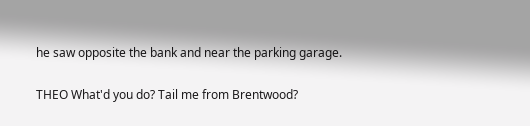he saw opposite the bank and near the parking garage.

THEO What'd you do? Tail me from Brentwood?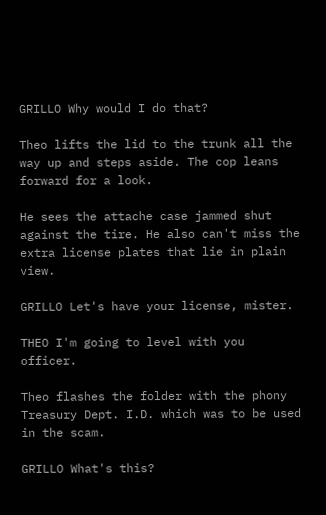GRILLO Why would I do that?

Theo lifts the lid to the trunk all the way up and steps aside. The cop leans forward for a look.

He sees the attache case jammed shut against the tire. He also can't miss the extra license plates that lie in plain view.

GRILLO Let's have your license, mister.

THEO I'm going to level with you officer.

Theo flashes the folder with the phony Treasury Dept. I.D. which was to be used in the scam.

GRILLO What's this?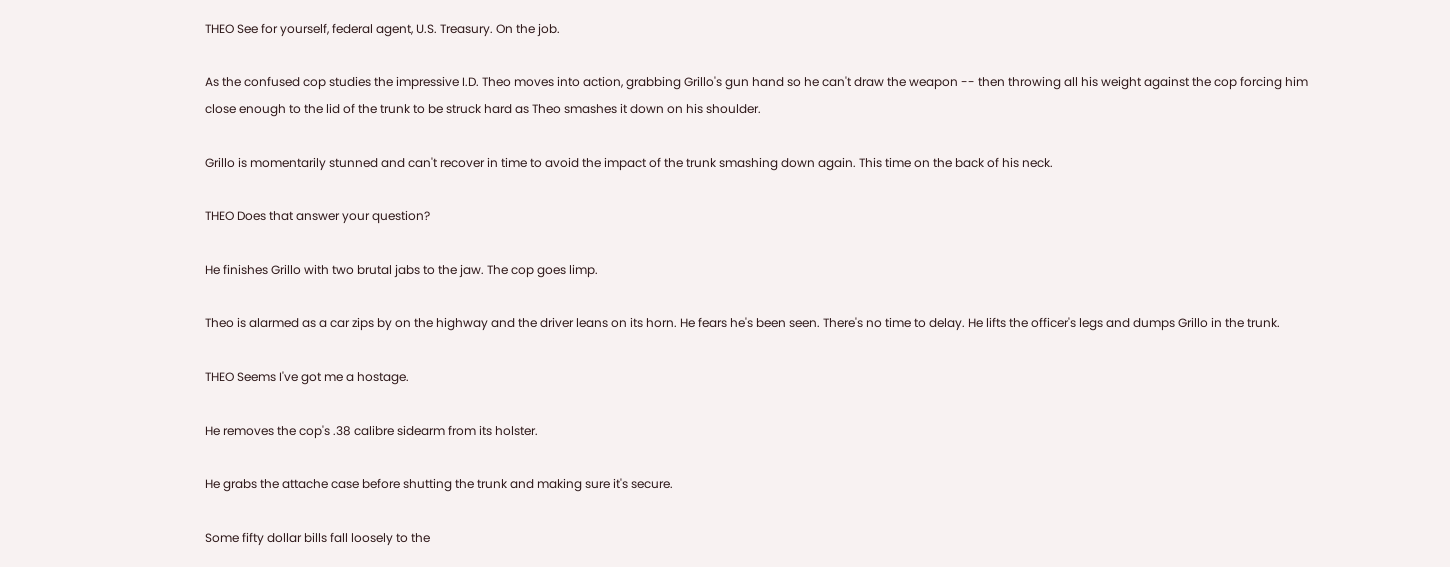THEO See for yourself, federal agent, U.S. Treasury. On the job.

As the confused cop studies the impressive I.D. Theo moves into action, grabbing Grillo's gun hand so he can't draw the weapon -- then throwing all his weight against the cop forcing him close enough to the lid of the trunk to be struck hard as Theo smashes it down on his shoulder.

Grillo is momentarily stunned and can't recover in time to avoid the impact of the trunk smashing down again. This time on the back of his neck.

THEO Does that answer your question?

He finishes Grillo with two brutal jabs to the jaw. The cop goes limp.

Theo is alarmed as a car zips by on the highway and the driver leans on its horn. He fears he's been seen. There's no time to delay. He lifts the officer's legs and dumps Grillo in the trunk.

THEO Seems I've got me a hostage.

He removes the cop's .38 calibre sidearm from its holster.

He grabs the attache case before shutting the trunk and making sure it's secure.

Some fifty dollar bills fall loosely to the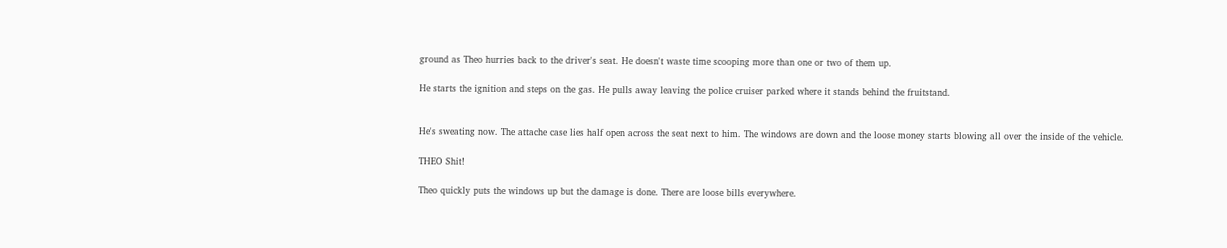ground as Theo hurries back to the driver's seat. He doesn't waste time scooping more than one or two of them up.

He starts the ignition and steps on the gas. He pulls away leaving the police cruiser parked where it stands behind the fruitstand.


He's sweating now. The attache case lies half open across the seat next to him. The windows are down and the loose money starts blowing all over the inside of the vehicle.

THEO Shit!

Theo quickly puts the windows up but the damage is done. There are loose bills everywhere.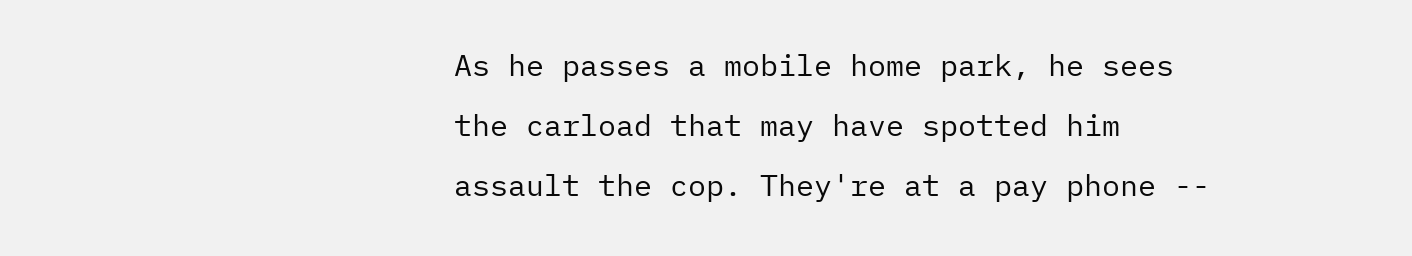As he passes a mobile home park, he sees the carload that may have spotted him assault the cop. They're at a pay phone --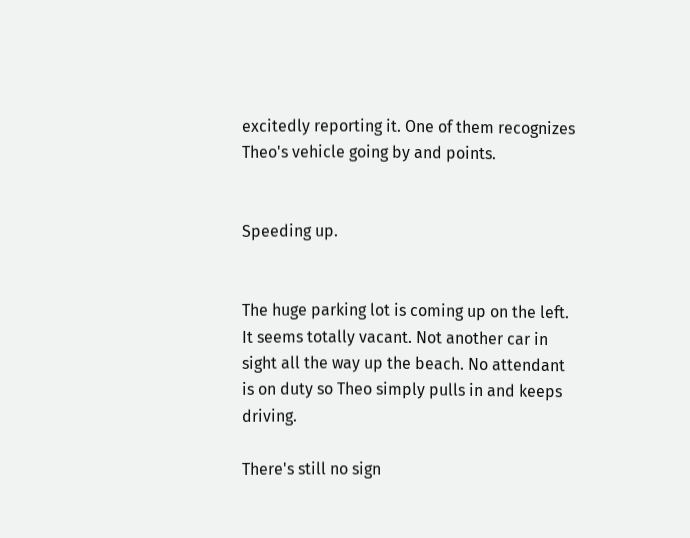excitedly reporting it. One of them recognizes Theo's vehicle going by and points.


Speeding up.


The huge parking lot is coming up on the left. It seems totally vacant. Not another car in sight all the way up the beach. No attendant is on duty so Theo simply pulls in and keeps driving.

There's still no sign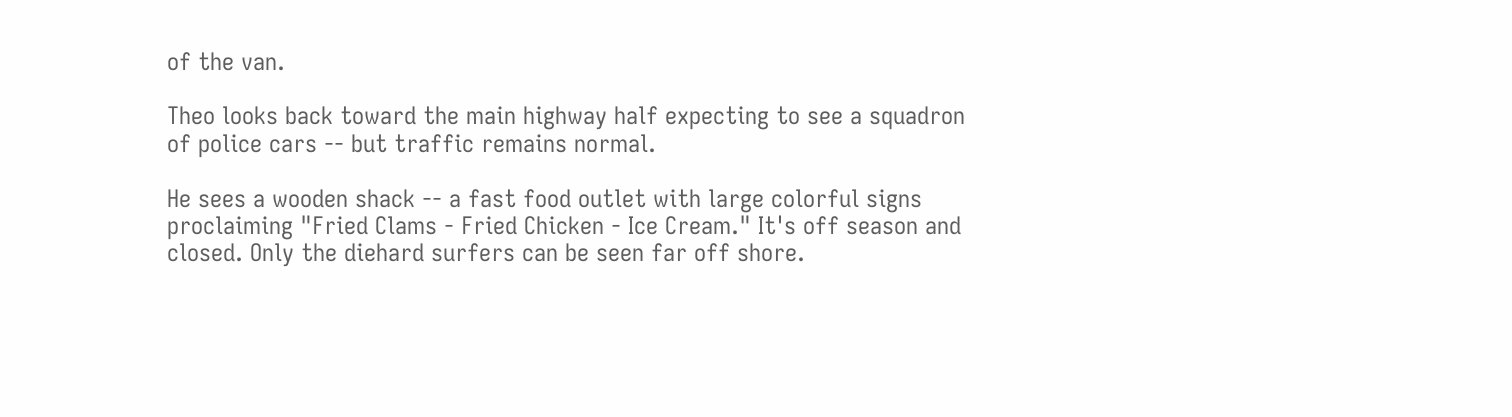of the van.

Theo looks back toward the main highway half expecting to see a squadron of police cars -- but traffic remains normal.

He sees a wooden shack -- a fast food outlet with large colorful signs proclaiming "Fried Clams - Fried Chicken - Ice Cream." It's off season and closed. Only the diehard surfers can be seen far off shore.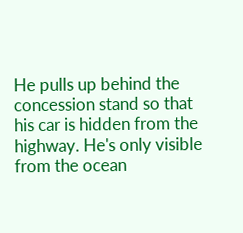He pulls up behind the concession stand so that his car is hidden from the highway. He's only visible from the ocean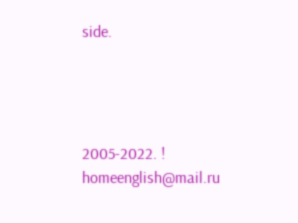side.




2005-2022. ! homeenglish@mail.ru